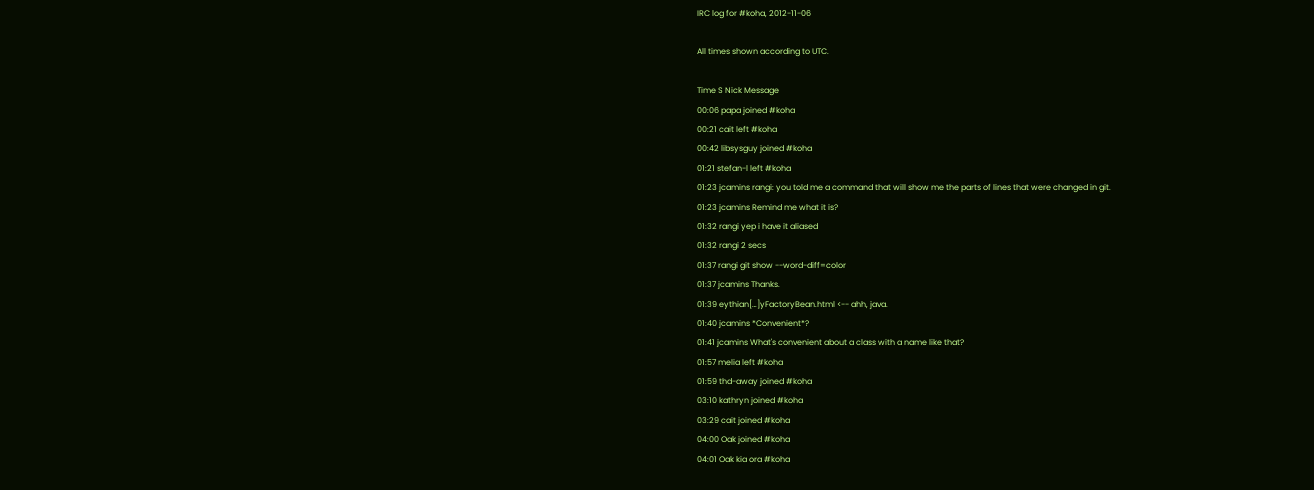IRC log for #koha, 2012-11-06

All times shown according to UTC.

Time S Nick Message
00:06 papa joined #koha
00:21 cait left #koha
00:42 libsysguy joined #koha
01:21 stefan-l left #koha
01:23 jcamins rangi: you told me a command that will show me the parts of lines that were changed in git.
01:23 jcamins Remind me what it is?
01:32 rangi yep i have it aliased
01:32 rangi 2 secs
01:37 rangi git show --word-diff=color
01:37 jcamins Thanks.
01:39 eythian[…]yFactoryBean.html <-- ahh, java.
01:40 jcamins *Convenient*?
01:41 jcamins What's convenient about a class with a name like that?
01:57 melia left #koha
01:59 thd-away joined #koha
03:10 kathryn joined #koha
03:29 cait joined #koha
04:00 Oak joined #koha
04:01 Oak kia ora #koha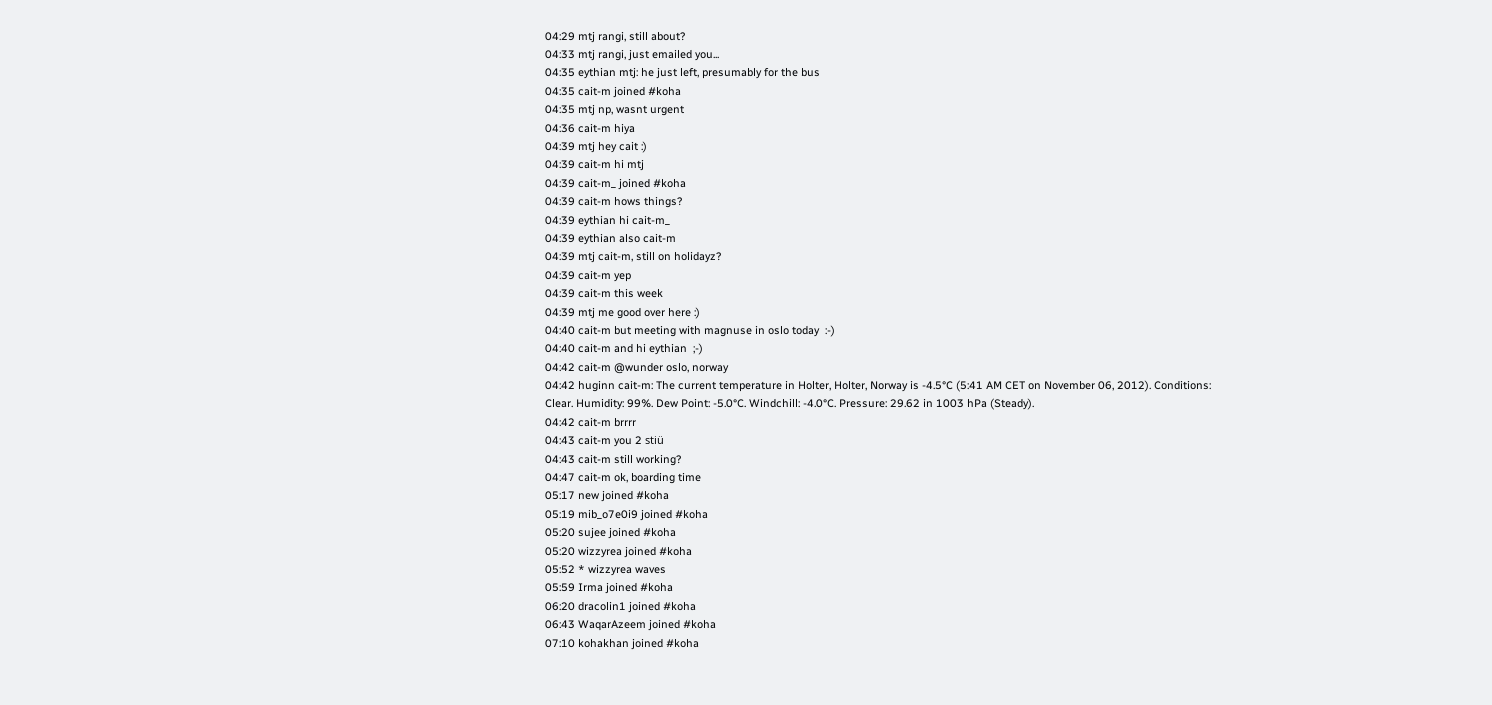04:29 mtj rangi, still about?
04:33 mtj rangi, just emailed you...
04:35 eythian mtj: he just left, presumably for the bus
04:35 cait-m joined #koha
04:35 mtj np, wasnt urgent
04:36 cait-m hiya
04:39 mtj hey cait :)
04:39 cait-m hi mtj
04:39 cait-m_ joined #koha
04:39 cait-m hows things?
04:39 eythian hi cait-m_
04:39 eythian also cait-m
04:39 mtj cait-m, still on holidayz?
04:39 cait-m yep
04:39 cait-m this week
04:39 mtj me good over here :)
04:40 cait-m but meeting with magnuse in oslo today  :-)
04:40 cait-m and hi eythian  ;-)
04:42 cait-m @wunder oslo, norway
04:42 huginn cait-m: The current temperature in Holter, Holter, Norway is -4.5°C (5:41 AM CET on November 06, 2012). Conditions: Clear. Humidity: 99%. Dew Point: -5.0°C. Windchill: -4.0°C. Pressure: 29.62 in 1003 hPa (Steady).
04:42 cait-m brrrr
04:43 cait-m you 2 stiü
04:43 cait-m still working?
04:47 cait-m ok, boarding time
05:17 new joined #koha
05:19 mib_o7e0i9 joined #koha
05:20 sujee joined #koha
05:20 wizzyrea joined #koha
05:52 * wizzyrea waves
05:59 Irma joined #koha
06:20 dracolin1 joined #koha
06:43 WaqarAzeem joined #koha
07:10 kohakhan joined #koha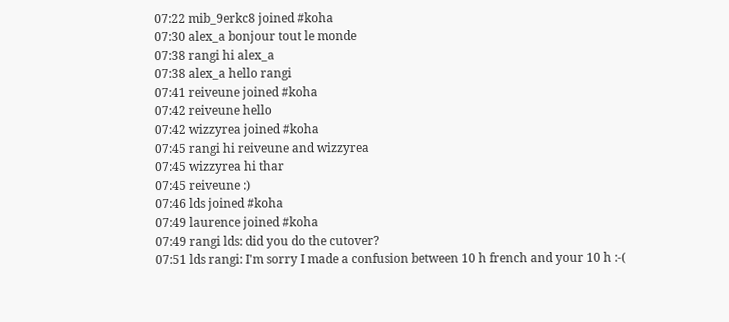07:22 mib_9erkc8 joined #koha
07:30 alex_a bonjour tout le monde
07:38 rangi hi alex_a
07:38 alex_a hello rangi
07:41 reiveune joined #koha
07:42 reiveune hello
07:42 wizzyrea joined #koha
07:45 rangi hi reiveune and wizzyrea
07:45 wizzyrea hi thar
07:45 reiveune :)
07:46 lds joined #koha
07:49 laurence joined #koha
07:49 rangi lds: did you do the cutover?
07:51 lds rangi: I'm sorry I made a confusion between 10 h french and your 10 h :-(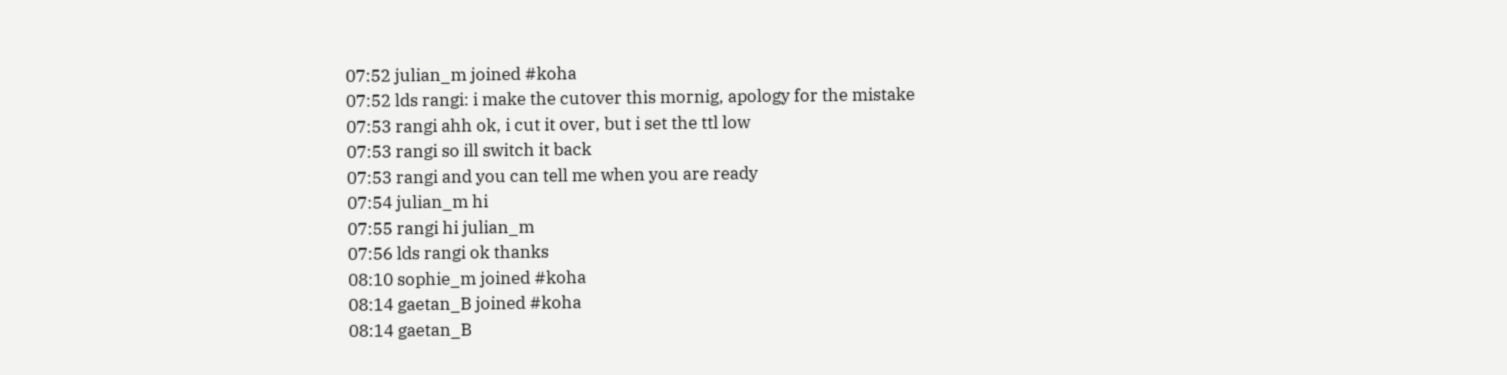07:52 julian_m joined #koha
07:52 lds rangi: i make the cutover this mornig, apology for the mistake
07:53 rangi ahh ok, i cut it over, but i set the ttl low
07:53 rangi so ill switch it back
07:53 rangi and you can tell me when you are ready
07:54 julian_m hi
07:55 rangi hi julian_m
07:56 lds rangi ok thanks
08:10 sophie_m joined #koha
08:14 gaetan_B joined #koha
08:14 gaetan_B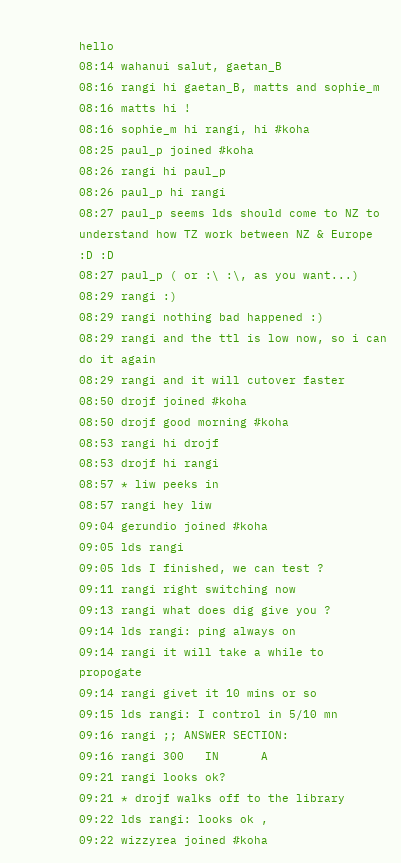hello
08:14 wahanui salut, gaetan_B
08:16 rangi hi gaetan_B, matts and sophie_m
08:16 matts hi !
08:16 sophie_m hi rangi, hi #koha
08:25 paul_p joined #koha
08:26 rangi hi paul_p
08:26 paul_p hi rangi
08:27 paul_p seems lds should come to NZ to understand how TZ work between NZ & Europe :D :D
08:27 paul_p ( or :\ :\, as you want...)
08:29 rangi :)
08:29 rangi nothing bad happened :)
08:29 rangi and the ttl is low now, so i can do it again
08:29 rangi and it will cutover faster
08:50 drojf joined #koha
08:50 drojf good morning #koha
08:53 rangi hi drojf
08:53 drojf hi rangi
08:57 * liw peeks in
08:57 rangi hey liw
09:04 gerundio joined #koha
09:05 lds rangi
09:05 lds I finished, we can test ?
09:11 rangi right switching now
09:13 rangi what does dig give you ?
09:14 lds rangi: ping always on
09:14 rangi it will take a while to propogate
09:14 rangi givet it 10 mins or so
09:15 lds rangi: I control in 5/10 mn
09:16 rangi ;; ANSWER SECTION:
09:16 rangi 300   IN      A
09:21 rangi looks ok?
09:21 * drojf walks off to the library
09:22 lds rangi: looks ok ,
09:22 wizzyrea joined #koha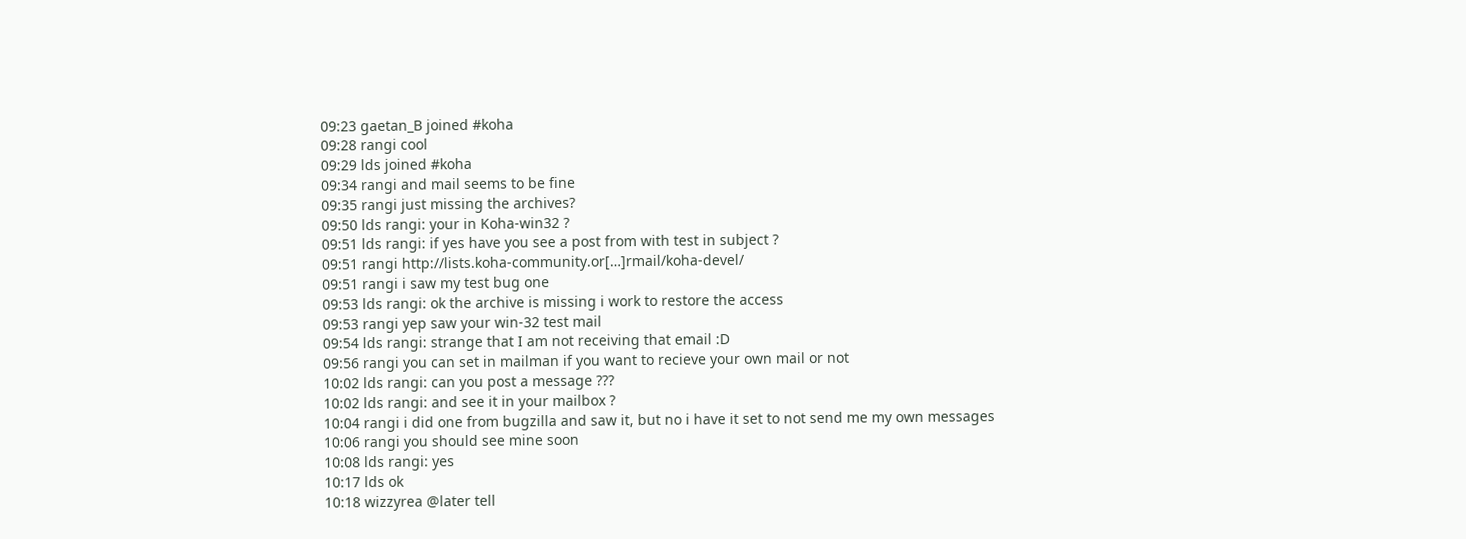09:23 gaetan_B joined #koha
09:28 rangi cool
09:29 lds joined #koha
09:34 rangi and mail seems to be fine
09:35 rangi just missing the archives?
09:50 lds rangi: your in Koha-win32 ?
09:51 lds rangi: if yes have you see a post from with test in subject ?
09:51 rangi http://lists.koha-community.or[…]rmail/koha-devel/
09:51 rangi i saw my test bug one
09:53 lds rangi: ok the archive is missing i work to restore the access
09:53 rangi yep saw your win-32 test mail
09:54 lds rangi: strange that I am not receiving that email :D
09:56 rangi you can set in mailman if you want to recieve your own mail or not
10:02 lds rangi: can you post a message ???
10:02 lds rangi: and see it in your mailbox ?
10:04 rangi i did one from bugzilla and saw it, but no i have it set to not send me my own messages
10:06 rangi you should see mine soon
10:08 lds rangi: yes
10:17 lds ok
10:18 wizzyrea @later tell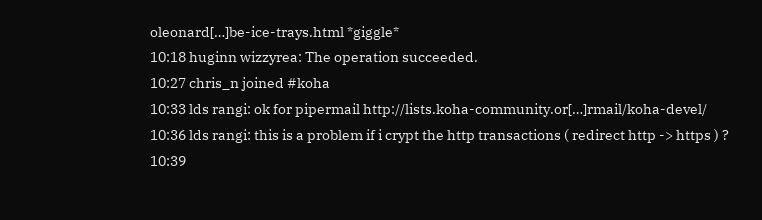oleonard[…]be-ice-trays.html *giggle*
10:18 huginn wizzyrea: The operation succeeded.
10:27 chris_n joined #koha
10:33 lds rangi: ok for pipermail http://lists.koha-community.or[…]rmail/koha-devel/
10:36 lds rangi: this is a problem if i crypt the http transactions ( redirect http -> https ) ?
10:39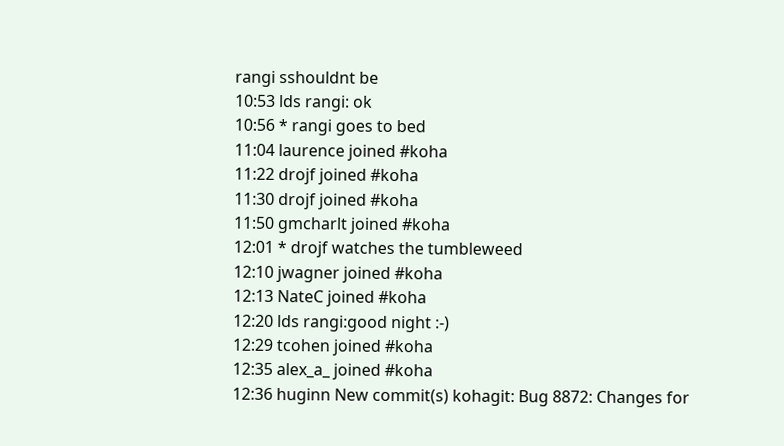rangi sshouldnt be
10:53 lds rangi: ok
10:56 * rangi goes to bed
11:04 laurence joined #koha
11:22 drojf joined #koha
11:30 drojf joined #koha
11:50 gmcharlt joined #koha
12:01 * drojf watches the tumbleweed
12:10 jwagner joined #koha
12:13 NateC joined #koha
12:20 lds rangi:good night :-)
12:29 tcohen joined #koha
12:35 alex_a_ joined #koha
12:36 huginn New commit(s) kohagit: Bug 8872: Changes for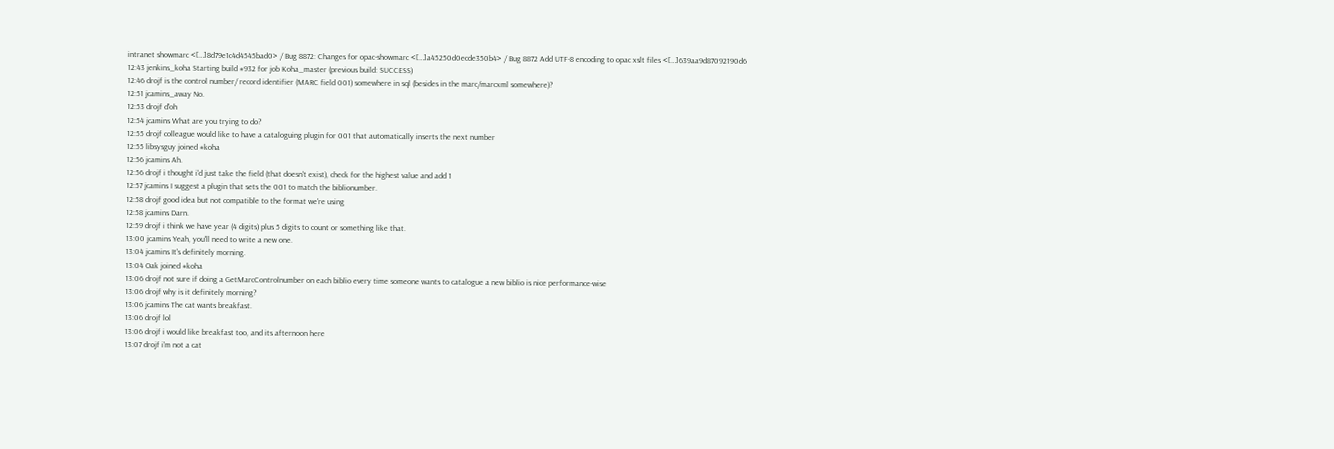intranet showmarc <[…]8d79e1c4d4545bad0> / Bug 8872: Changes for opac-showmarc <[…]a45250d0ecde350b4> / Bug 8872 Add UTF-8 encoding to opac xslt files <[…]639aa9d87092190d6
12:43 jenkins_koha Starting build #932 for job Koha_master (previous build: SUCCESS)
12:46 drojf is the control number/ record identifier (MARC field 001) somewhere in sql (besides in the marc/marcxml somewhere)?
12:51 jcamins_away No.
12:53 drojf d'oh
12:54 jcamins What are you trying to do?
12:55 drojf colleague would like to have a cataloguing plugin for 001 that automatically inserts the next number
12:55 libsysguy joined #koha
12:56 jcamins Ah.
12:56 drojf i thought i'd just take the field (that doesn't exist), check for the highest value and add 1
12:57 jcamins I suggest a plugin that sets the 001 to match the biblionumber.
12:58 drojf good idea but not compatible to the format we're using
12:58 jcamins Darn.
12:59 drojf i think we have year (4 digits) plus 5 digits to count or something like that.
13:00 jcamins Yeah, you'll need to write a new one.
13:04 jcamins It's definitely morning.
13:04 Oak joined #koha
13:06 drojf not sure if doing a GetMarcControlnumber on each biblio every time someone wants to catalogue a new biblio is nice performance-wise
13:06 drojf why is it definitely morning?
13:06 jcamins The cat wants breakfast.
13:06 drojf lol
13:06 drojf i would like breakfast too, and its afternoon here
13:07 drojf i'm not a cat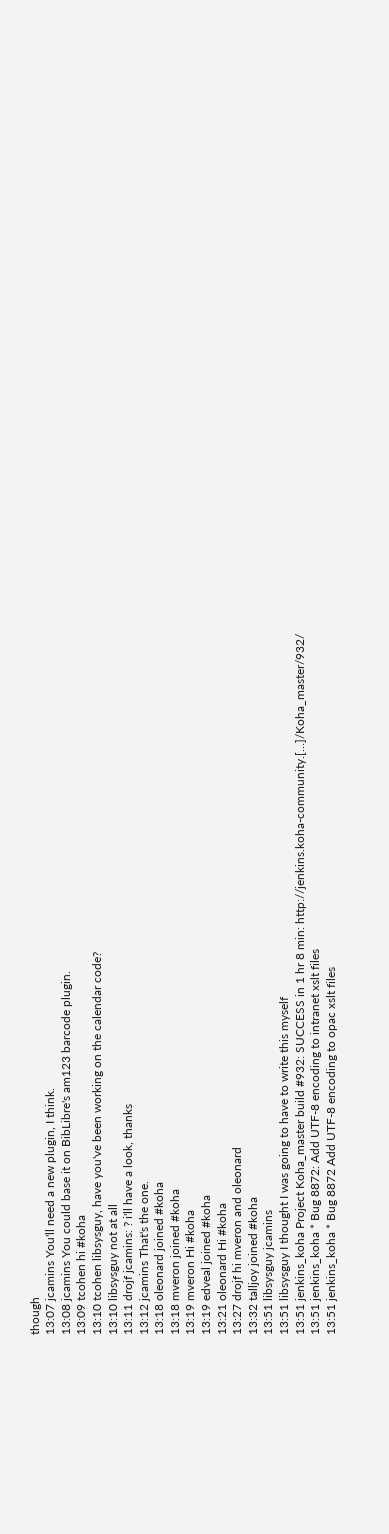though
13:07 jcamins You'll need a new plugin, I think.
13:08 jcamins You could base it on BibLibre's am123 barcode plugin.
13:09 tcohen hi #koha
13:10 tcohen libsysguy, have you've been working on the calendar code?
13:10 libsysguy not at all
13:11 drojf jcamins: ? i'll have a look, thanks
13:12 jcamins That's the one.
13:18 oleonard joined #koha
13:18 mveron joined #koha
13:19 mveron Hi #koha
13:19 edveal joined #koha
13:21 oleonard Hi #koha
13:27 drojf hi mveron and oleonard
13:32 talljoy joined #koha
13:51 libsysguy jcamins
13:51 libsysguy I thought I was going to have to write this myself
13:51 jenkins_koha Project Koha_master build #932: SUCCESS in 1 hr 8 min: http://jenkins.koha-community.[…]/Koha_master/932/
13:51 jenkins_koha * Bug 8872: Add UTF-8 encoding to intranet xslt files
13:51 jenkins_koha * Bug 8872 Add UTF-8 encoding to opac xslt files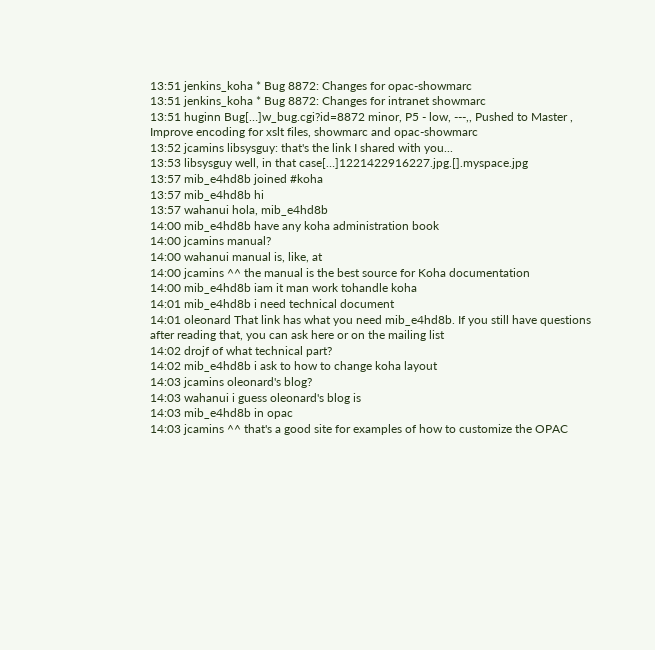13:51 jenkins_koha * Bug 8872: Changes for opac-showmarc
13:51 jenkins_koha * Bug 8872: Changes for intranet showmarc
13:51 huginn Bug[…]w_bug.cgi?id=8872 minor, P5 - low, ---,, Pushed to Master , Improve encoding for xslt files, showmarc and opac-showmarc
13:52 jcamins libsysguy: that's the link I shared with you...
13:53 libsysguy well, in that case[…]1221422916227.jpg.[].myspace.jpg
13:57 mib_e4hd8b joined #koha
13:57 mib_e4hd8b hi
13:57 wahanui hola, mib_e4hd8b
14:00 mib_e4hd8b have any koha administration book
14:00 jcamins manual?
14:00 wahanui manual is, like, at
14:00 jcamins ^^ the manual is the best source for Koha documentation
14:00 mib_e4hd8b iam it man work tohandle koha
14:01 mib_e4hd8b i need technical document
14:01 oleonard That link has what you need mib_e4hd8b. If you still have questions after reading that, you can ask here or on the mailing list
14:02 drojf of what technical part?
14:02 mib_e4hd8b i ask to how to change koha layout
14:03 jcamins oleonard's blog?
14:03 wahanui i guess oleonard's blog is
14:03 mib_e4hd8b in opac
14:03 jcamins ^^ that's a good site for examples of how to customize the OPAC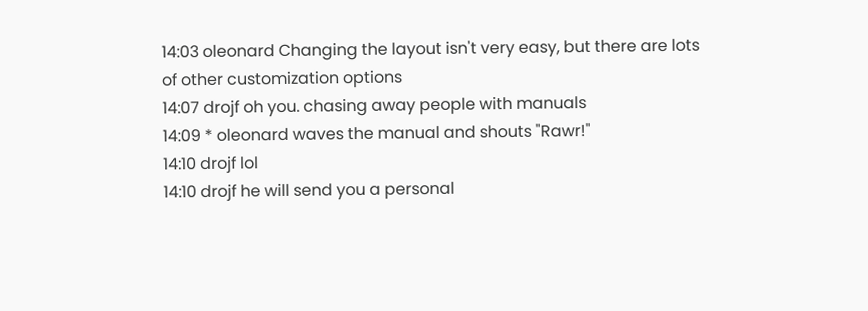14:03 oleonard Changing the layout isn't very easy, but there are lots of other customization options
14:07 drojf oh you. chasing away people with manuals
14:09 * oleonard waves the manual and shouts "Rawr!"
14:10 drojf lol
14:10 drojf he will send you a personal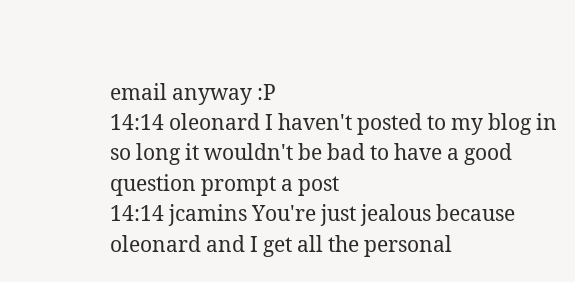email anyway :P
14:14 oleonard I haven't posted to my blog in so long it wouldn't be bad to have a good question prompt a post
14:14 jcamins You're just jealous because oleonard and I get all the personal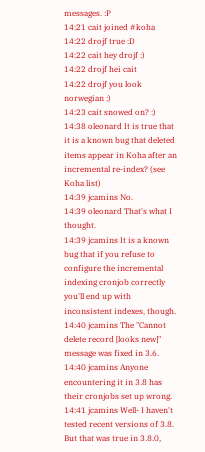messages. :P
14:21 cait joined #koha
14:22 drojf true :D
14:22 cait hey drojf :)
14:22 drojf hei cait
14:22 drojf you look norwegian :)
14:23 cait snowed on? :)
14:38 oleonard It is true that it is a known bug that deleted items appear in Koha after an incremental re-index? (see Koha list)
14:39 jcamins No.
14:39 oleonard That's what I thought.
14:39 jcamins It is a known bug that if you refuse to configure the incremental indexing cronjob correctly you'll end up with inconsistent indexes, though.
14:40 jcamins The "Cannot delete record [looks new]" message was fixed in 3.6.
14:40 jcamins Anyone encountering it in 3.8 has their cronjobs set up wrong.
14:41 jcamins Well- I haven't tested recent versions of 3.8. But that was true in 3.8.0,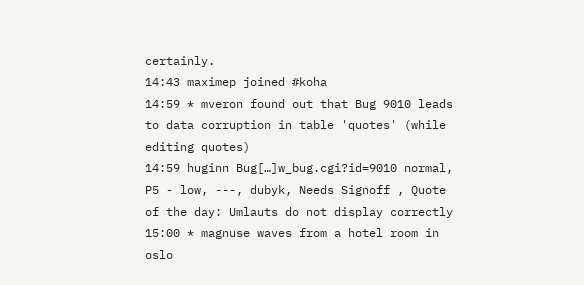certainly.
14:43 maximep joined #koha
14:59 * mveron found out that Bug 9010 leads to data corruption in table 'quotes' (while editing quotes)
14:59 huginn Bug[…]w_bug.cgi?id=9010 normal, P5 - low, ---, dubyk, Needs Signoff , Quote of the day: Umlauts do not display correctly
15:00 * magnuse waves from a hotel room in oslo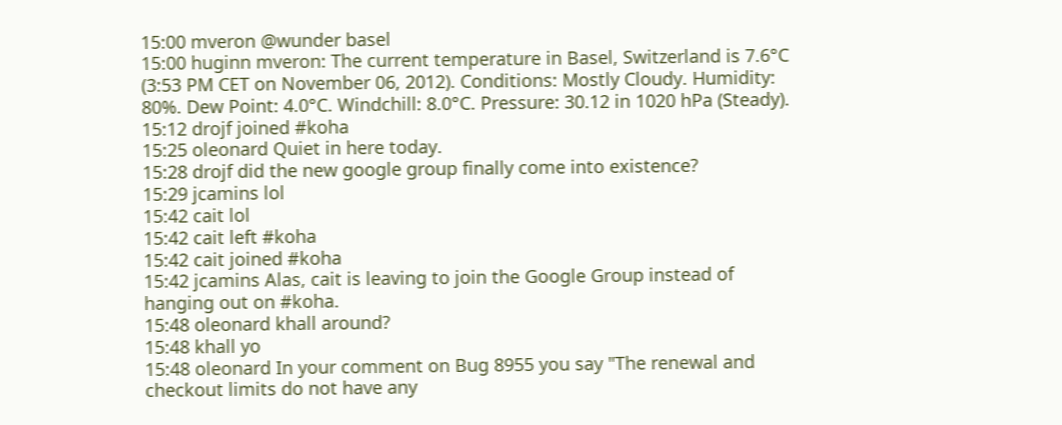15:00 mveron @wunder basel
15:00 huginn mveron: The current temperature in Basel, Switzerland is 7.6°C (3:53 PM CET on November 06, 2012). Conditions: Mostly Cloudy. Humidity: 80%. Dew Point: 4.0°C. Windchill: 8.0°C. Pressure: 30.12 in 1020 hPa (Steady).
15:12 drojf joined #koha
15:25 oleonard Quiet in here today.
15:28 drojf did the new google group finally come into existence?
15:29 jcamins lol
15:42 cait lol
15:42 cait left #koha
15:42 cait joined #koha
15:42 jcamins Alas, cait is leaving to join the Google Group instead of hanging out on #koha.
15:48 oleonard khall around?
15:48 khall yo
15:48 oleonard In your comment on Bug 8955 you say "The renewal and checkout limits do not have any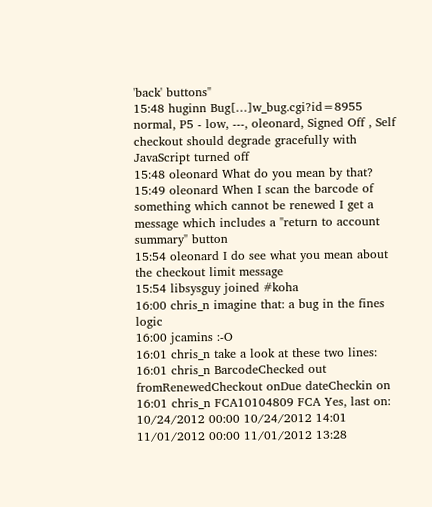'back' buttons"
15:48 huginn Bug[…]w_bug.cgi?id=8955 normal, P5 - low, ---, oleonard, Signed Off , Self checkout should degrade gracefully with JavaScript turned off
15:48 oleonard What do you mean by that?
15:49 oleonard When I scan the barcode of something which cannot be renewed I get a message which includes a "return to account summary" button
15:54 oleonard I do see what you mean about the checkout limit message
15:54 libsysguy joined #koha
16:00 chris_n imagine that: a bug in the fines logic
16:00 jcamins :-O
16:01 chris_n take a look at these two lines:
16:01 chris_n BarcodeChecked out fromRenewedCheckout onDue dateCheckin on
16:01 chris_n FCA10104809 FCA Yes, last on: 10/24/2012 00:00 10/24/2012 14:01 11/01/2012 00:00 11/01/2012 13:28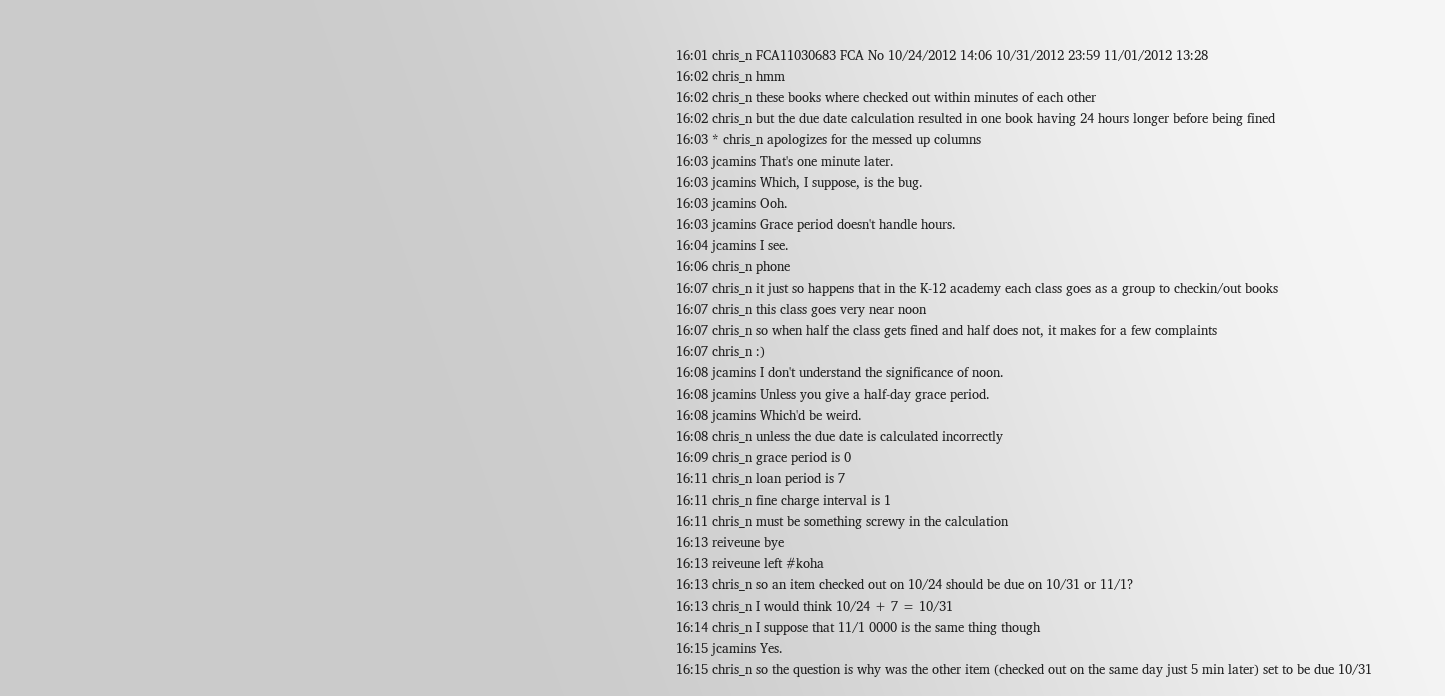16:01 chris_n FCA11030683 FCA No 10/24/2012 14:06 10/31/2012 23:59 11/01/2012 13:28
16:02 chris_n hmm
16:02 chris_n these books where checked out within minutes of each other
16:02 chris_n but the due date calculation resulted in one book having 24 hours longer before being fined
16:03 * chris_n apologizes for the messed up columns
16:03 jcamins That's one minute later.
16:03 jcamins Which, I suppose, is the bug.
16:03 jcamins Ooh.
16:03 jcamins Grace period doesn't handle hours.
16:04 jcamins I see.
16:06 chris_n phone
16:07 chris_n it just so happens that in the K-12 academy each class goes as a group to checkin/out books
16:07 chris_n this class goes very near noon
16:07 chris_n so when half the class gets fined and half does not, it makes for a few complaints
16:07 chris_n :)
16:08 jcamins I don't understand the significance of noon.
16:08 jcamins Unless you give a half-day grace period.
16:08 jcamins Which'd be weird.
16:08 chris_n unless the due date is calculated incorrectly
16:09 chris_n grace period is 0
16:11 chris_n loan period is 7
16:11 chris_n fine charge interval is 1
16:11 chris_n must be something screwy in the calculation
16:13 reiveune bye
16:13 reiveune left #koha
16:13 chris_n so an item checked out on 10/24 should be due on 10/31 or 11/1?
16:13 chris_n I would think 10/24 + 7 = 10/31
16:14 chris_n I suppose that 11/1 0000 is the same thing though
16:15 jcamins Yes.
16:15 chris_n so the question is why was the other item (checked out on the same day just 5 min later) set to be due 10/31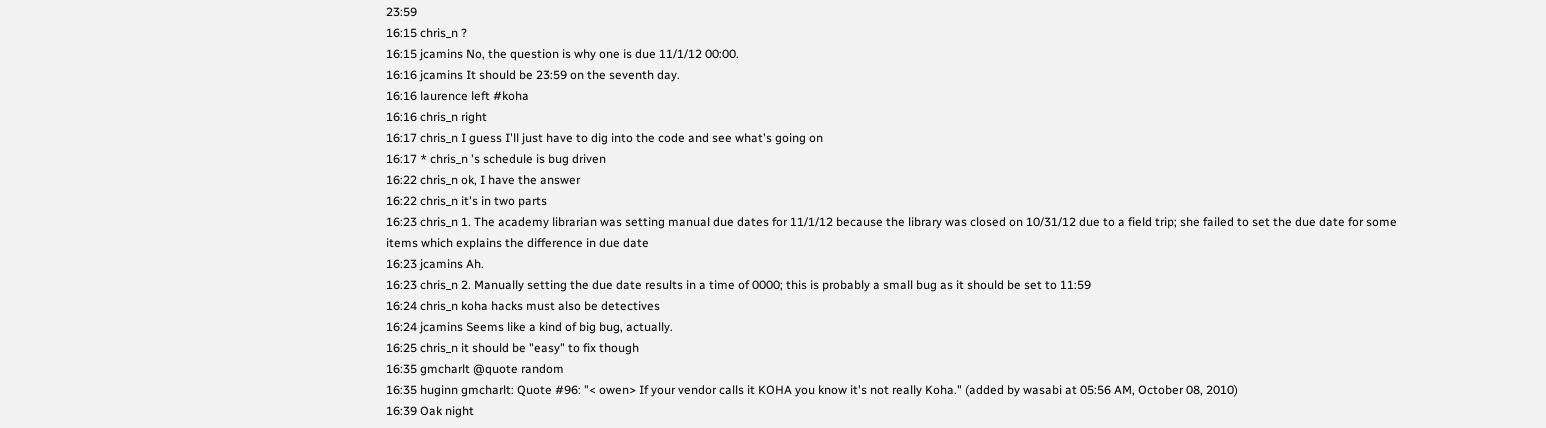23:59
16:15 chris_n ?
16:15 jcamins No, the question is why one is due 11/1/12 00:00.
16:16 jcamins It should be 23:59 on the seventh day.
16:16 laurence left #koha
16:16 chris_n right
16:17 chris_n I guess I'll just have to dig into the code and see what's going on
16:17 * chris_n 's schedule is bug driven
16:22 chris_n ok, I have the answer
16:22 chris_n it's in two parts
16:23 chris_n 1. The academy librarian was setting manual due dates for 11/1/12 because the library was closed on 10/31/12 due to a field trip; she failed to set the due date for some items which explains the difference in due date
16:23 jcamins Ah.
16:23 chris_n 2. Manually setting the due date results in a time of 0000; this is probably a small bug as it should be set to 11:59
16:24 chris_n koha hacks must also be detectives
16:24 jcamins Seems like a kind of big bug, actually.
16:25 chris_n it should be "easy" to fix though
16:35 gmcharlt @quote random
16:35 huginn gmcharlt: Quote #96: "< owen> If your vendor calls it KOHA you know it's not really Koha." (added by wasabi at 05:56 AM, October 08, 2010)
16:39 Oak night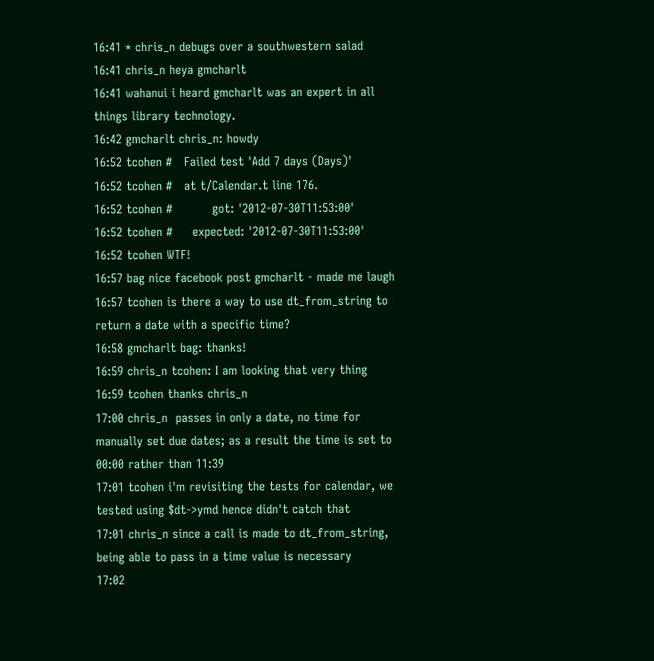16:41 * chris_n debugs over a southwestern salad
16:41 chris_n heya gmcharlt
16:41 wahanui i heard gmcharlt was an expert in all things library technology.
16:42 gmcharlt chris_n: howdy
16:52 tcohen #   Failed test 'Add 7 days (Days)'
16:52 tcohen #   at t/Calendar.t line 176.
16:52 tcohen #          got: '2012-07-30T11:53:00'
16:52 tcohen #     expected: '2012-07-30T11:53:00'
16:52 tcohen WTF!
16:57 bag nice facebook post gmcharlt - made me laugh
16:57 tcohen is there a way to use dt_from_string to return a date with a specific time?
16:58 gmcharlt bag: thanks!
16:59 chris_n tcohen: I am looking that very thing
16:59 tcohen thanks chris_n
17:00 chris_n  passes in only a date, no time for manually set due dates; as a result the time is set to 00:00 rather than 11:39
17:01 tcohen i'm revisiting the tests for calendar, we tested using $dt->ymd hence didn't catch that
17:01 chris_n since a call is made to dt_from_string, being able to pass in a time value is necessary
17:02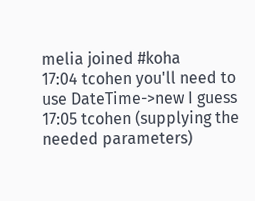melia joined #koha
17:04 tcohen you'll need to use DateTime->new I guess
17:05 tcohen (supplying the needed parameters)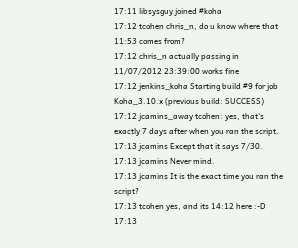17:11 libsysguy joined #koha
17:12 tcohen chris_n, do u know where that 11:53 comes from?
17:12 chris_n actually passing in 11/07/2012 23:39:00 works fine
17:12 jenkins_koha Starting build #9 for job Koha_3.10.x (previous build: SUCCESS)
17:12 jcamins_away tcohen: yes, that's exactly 7 days after when you ran the script.
17:13 jcamins Except that it says 7/30.
17:13 jcamins Never mind.
17:13 jcamins It is the exact time you ran the script?
17:13 tcohen yes, and its 14:12 here :-D
17:13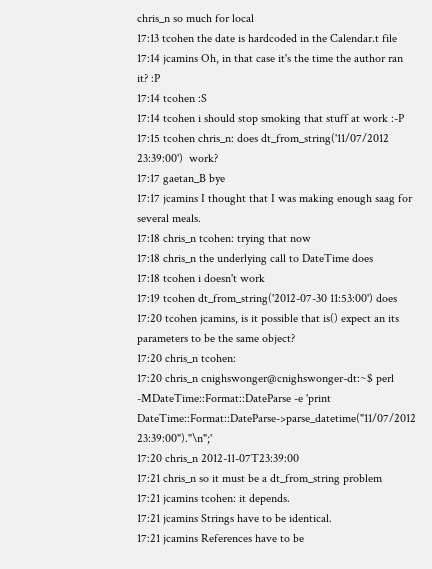chris_n so much for local
17:13 tcohen the date is hardcoded in the Calendar.t file
17:14 jcamins Oh, in that case it's the time the author ran it? :P
17:14 tcohen :S
17:14 tcohen i should stop smoking that stuff at work :-P
17:15 tcohen chris_n: does dt_from_string('11/07/2012 23:39:00')  work?
17:17 gaetan_B bye
17:17 jcamins I thought that I was making enough saag for several meals.
17:18 chris_n tcohen: trying that now
17:18 chris_n the underlying call to DateTime does
17:18 tcohen i doesn't work
17:19 tcohen dt_from_string('2012-07-30 11:53:00') does
17:20 tcohen jcamins, is it possible that is() expect an its parameters to be the same object?
17:20 chris_n tcohen:
17:20 chris_n cnighswonger@cnighswonger-dt:~$ perl -MDateTime::Format::DateParse -e 'print DateTime::Format::DateParse->parse_datetime("11/07/2012 23:39:00")."\n";'
17:20 chris_n 2012-11-07T23:39:00
17:21 chris_n so it must be a dt_from_string problem
17:21 jcamins tcohen: it depends.
17:21 jcamins Strings have to be identical.
17:21 jcamins References have to be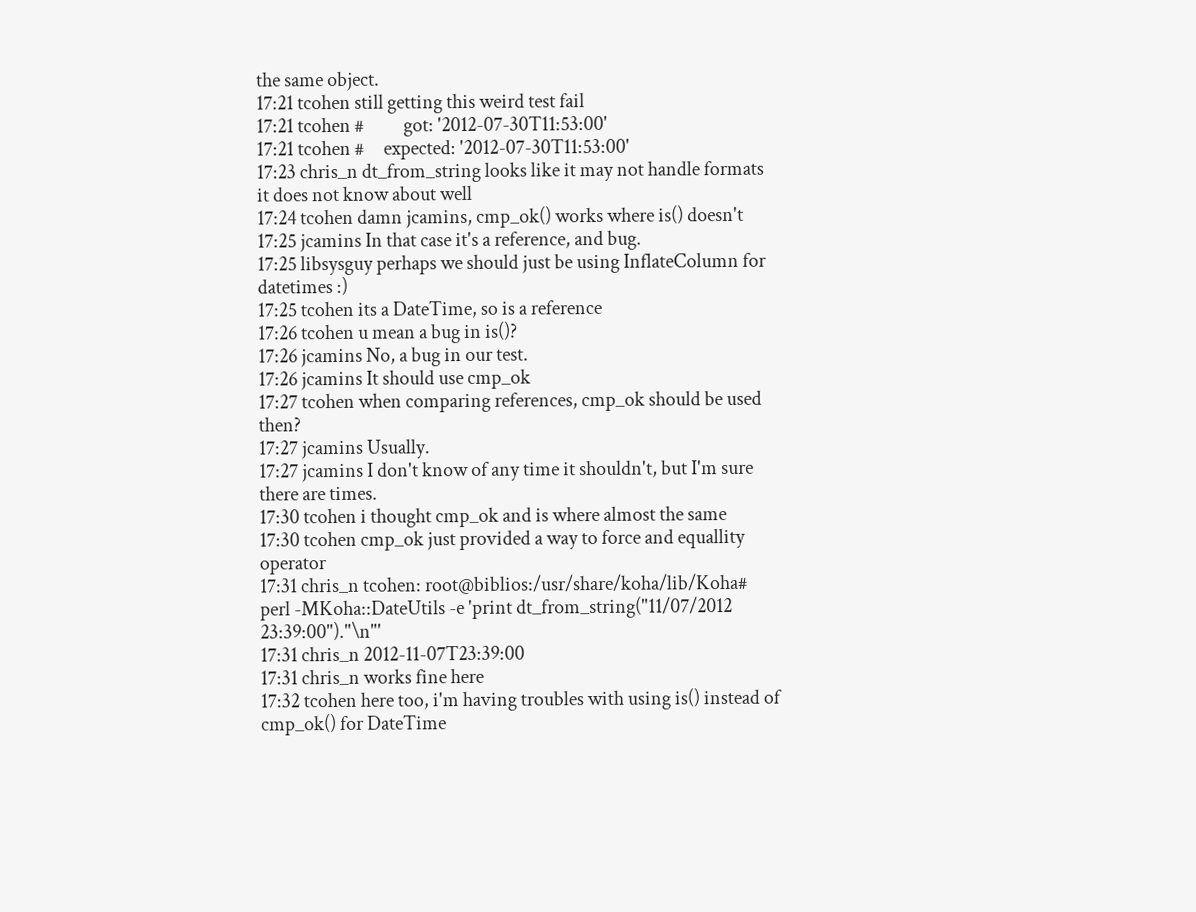the same object.
17:21 tcohen still getting this weird test fail
17:21 tcohen #          got: '2012-07-30T11:53:00'
17:21 tcohen #     expected: '2012-07-30T11:53:00'
17:23 chris_n dt_from_string looks like it may not handle formats it does not know about well
17:24 tcohen damn jcamins, cmp_ok() works where is() doesn't
17:25 jcamins In that case it's a reference, and bug.
17:25 libsysguy perhaps we should just be using InflateColumn for datetimes :)
17:25 tcohen its a DateTime, so is a reference
17:26 tcohen u mean a bug in is()?
17:26 jcamins No, a bug in our test.
17:26 jcamins It should use cmp_ok
17:27 tcohen when comparing references, cmp_ok should be used then?
17:27 jcamins Usually.
17:27 jcamins I don't know of any time it shouldn't, but I'm sure there are times.
17:30 tcohen i thought cmp_ok and is where almost the same
17:30 tcohen cmp_ok just provided a way to force and equallity operator
17:31 chris_n tcohen: root@biblios:/usr/share/koha/lib/Koha# perl -MKoha::DateUtils -e 'print dt_from_string("11/07/2012 23:39:00")."\n"'
17:31 chris_n 2012-11-07T23:39:00
17:31 chris_n works fine here
17:32 tcohen here too, i'm having troubles with using is() instead of cmp_ok() for DateTime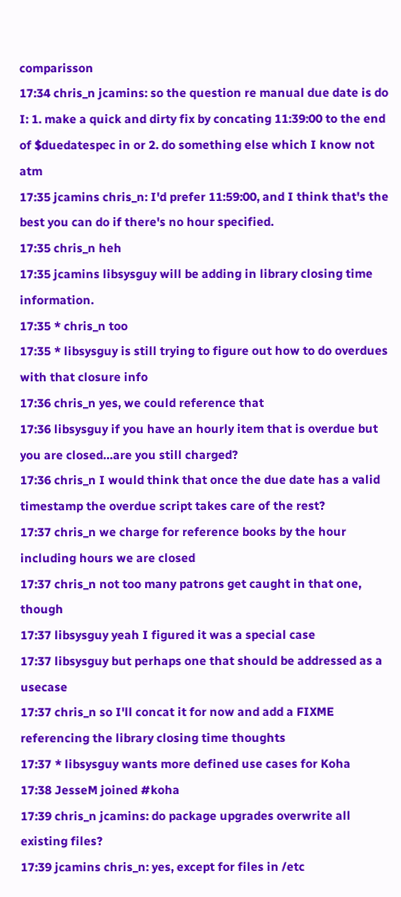comparisson
17:34 chris_n jcamins: so the question re manual due date is do I: 1. make a quick and dirty fix by concating 11:39:00 to the end of $duedatespec in or 2. do something else which I know not atm
17:35 jcamins chris_n: I'd prefer 11:59:00, and I think that's the best you can do if there's no hour specified.
17:35 chris_n heh
17:35 jcamins libsysguy will be adding in library closing time information.
17:35 * chris_n too
17:35 * libsysguy is still trying to figure out how to do overdues with that closure info
17:36 chris_n yes, we could reference that
17:36 libsysguy if you have an hourly item that is overdue but you are closed…are you still charged?
17:36 chris_n I would think that once the due date has a valid timestamp the overdue script takes care of the rest?
17:37 chris_n we charge for reference books by the hour including hours we are closed
17:37 chris_n not too many patrons get caught in that one, though
17:37 libsysguy yeah I figured it was a special case
17:37 libsysguy but perhaps one that should be addressed as a usecase
17:37 chris_n so I'll concat it for now and add a FIXME referencing the library closing time thoughts
17:37 * libsysguy wants more defined use cases for Koha
17:38 JesseM joined #koha
17:39 chris_n jcamins: do package upgrades overwrite all existing files?
17:39 jcamins chris_n: yes, except for files in /etc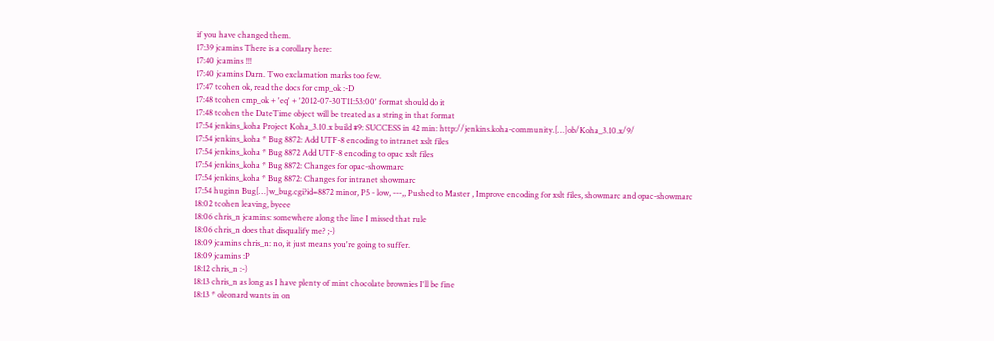if you have changed them.
17:39 jcamins There is a corollary here:
17:40 jcamins !!!
17:40 jcamins Darn. Two exclamation marks too few.
17:47 tcohen ok, read the docs for cmp_ok :-D
17:48 tcohen cmp_ok + 'eq' + '2012-07-30T11:53:00' format should do it
17:48 tcohen the DateTime object will be treated as a string in that format
17:54 jenkins_koha Project Koha_3.10.x build #9: SUCCESS in 42 min: http://jenkins.koha-community.[…]ob/Koha_3.10.x/9/
17:54 jenkins_koha * Bug 8872: Add UTF-8 encoding to intranet xslt files
17:54 jenkins_koha * Bug 8872 Add UTF-8 encoding to opac xslt files
17:54 jenkins_koha * Bug 8872: Changes for opac-showmarc
17:54 jenkins_koha * Bug 8872: Changes for intranet showmarc
17:54 huginn Bug[…]w_bug.cgi?id=8872 minor, P5 - low, ---,, Pushed to Master , Improve encoding for xslt files, showmarc and opac-showmarc
18:02 tcohen leaving, byeee
18:06 chris_n jcamins: somewhere along the line I missed that rule
18:06 chris_n does that disqualify me? ;-)
18:09 jcamins chris_n: no, it just means you're going to suffer.
18:09 jcamins :P
18:12 chris_n :-)
18:13 chris_n as long as I have plenty of mint chocolate brownies I'll be fine
18:13 * oleonard wants in on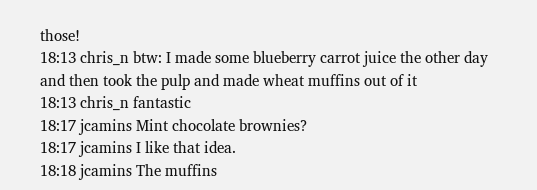those!
18:13 chris_n btw: I made some blueberry carrot juice the other day and then took the pulp and made wheat muffins out of it
18:13 chris_n fantastic
18:17 jcamins Mint chocolate brownies?
18:17 jcamins I like that idea.
18:18 jcamins The muffins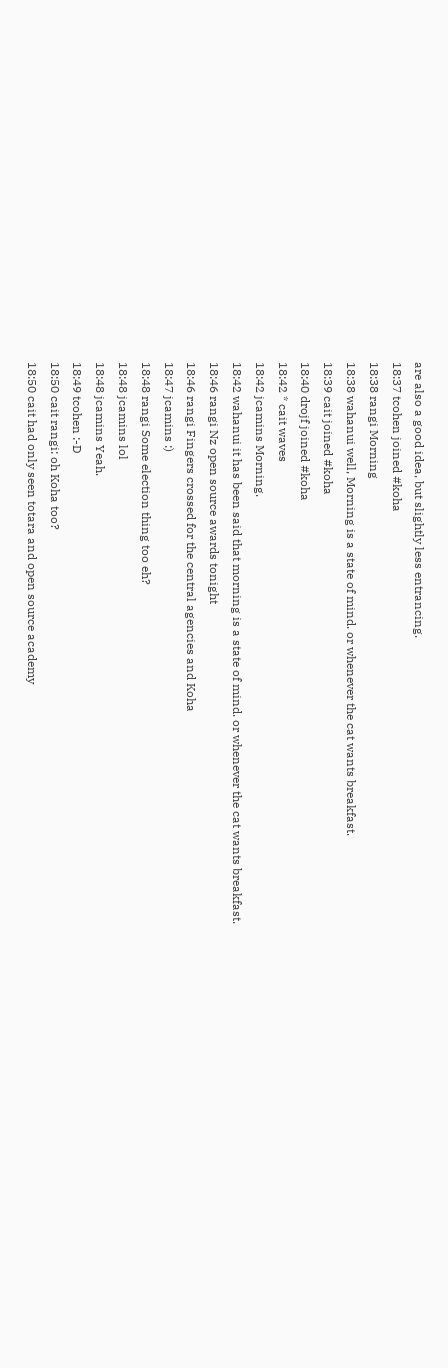are also a good idea, but slightly less entrancing.
18:37 tcohen joined #koha
18:38 rangi Morning
18:38 wahanui well, Morning is a state of mind. or whenever the cat wants breakfast.
18:39 cait joined #koha
18:40 drojf joined #koha
18:42 * cait waves
18:42 jcamins Morning.
18:42 wahanui it has been said that morning is a state of mind. or whenever the cat wants breakfast.
18:46 rangi Nz open source awards tonight
18:46 rangi Fingers crossed for the central agencies and Koha
18:47 jcamins :)
18:48 rangi Some election thing too eh?
18:48 jcamins lol
18:48 jcamins Yeah.
18:49 tcohen :-D
18:50 cait rangi: oh Koha too?
18:50 cait had only seen totara and open source academy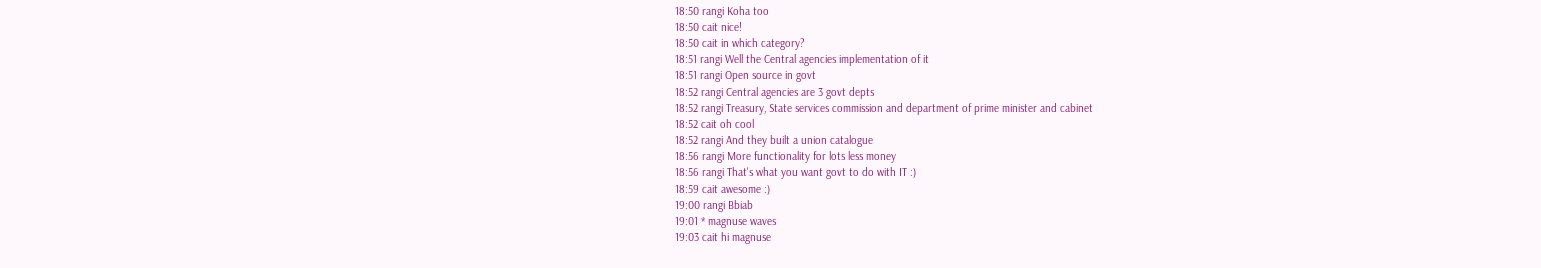18:50 rangi Koha too
18:50 cait nice!
18:50 cait in which category?
18:51 rangi Well the Central agencies implementation of it
18:51 rangi Open source in govt
18:52 rangi Central agencies are 3 govt depts
18:52 rangi Treasury, State services commission and department of prime minister and cabinet
18:52 cait oh cool
18:52 rangi And they built a union catalogue
18:56 rangi More functionality for lots less money
18:56 rangi That's what you want govt to do with IT :)
18:59 cait awesome :)
19:00 rangi Bbiab
19:01 * magnuse waves
19:03 cait hi magnuse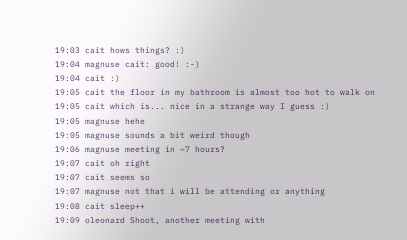19:03 cait hows things? :)
19:04 magnuse cait: good! :-)
19:04 cait :)
19:05 cait the floor in my bathroom is almost too hot to walk on
19:05 cait which is... nice in a strange way I guess :)
19:05 magnuse hehe
19:05 magnuse sounds a bit weird though
19:06 magnuse meeting in ~7 hours?
19:07 cait oh right
19:07 cait seems so
19:07 magnuse not that i will be attending or anything
19:08 cait sleep++
19:09 oleonard Shoot, another meeting with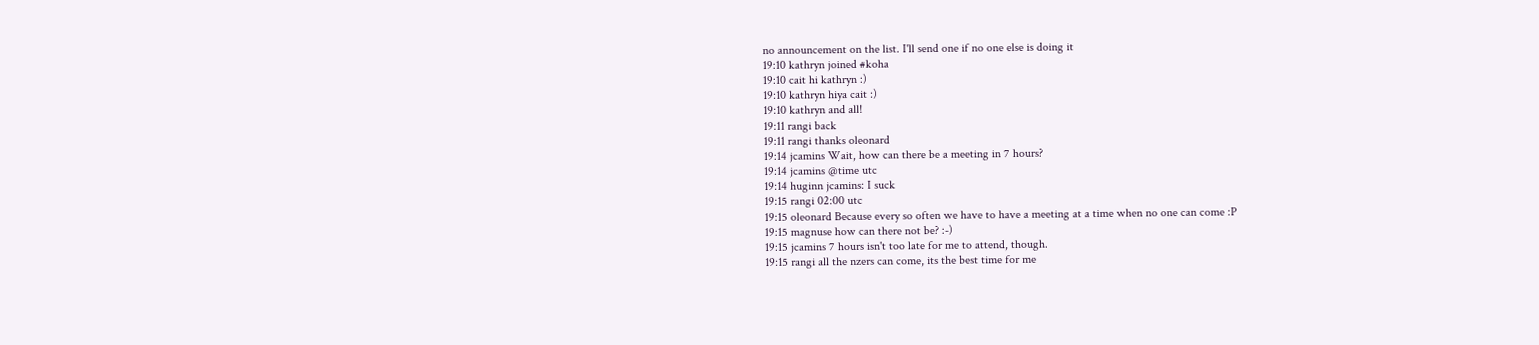no announcement on the list. I'll send one if no one else is doing it
19:10 kathryn joined #koha
19:10 cait hi kathryn :)
19:10 kathryn hiya cait :)
19:10 kathryn and all!
19:11 rangi back
19:11 rangi thanks oleonard
19:14 jcamins Wait, how can there be a meeting in 7 hours?
19:14 jcamins @time utc
19:14 huginn jcamins: I suck
19:15 rangi 02:00 utc
19:15 oleonard Because every so often we have to have a meeting at a time when no one can come :P
19:15 magnuse how can there not be? :-)
19:15 jcamins 7 hours isn't too late for me to attend, though.
19:15 rangi all the nzers can come, its the best time for me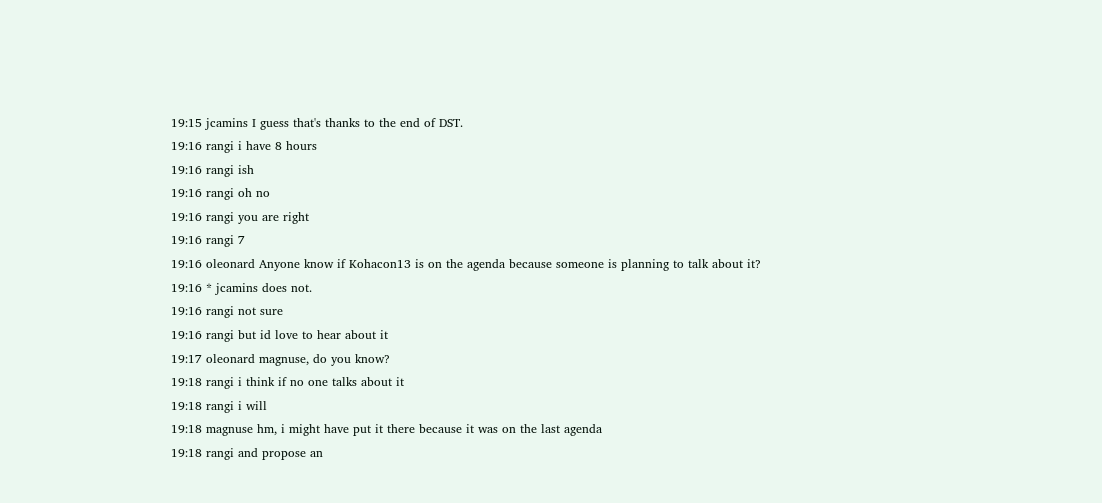19:15 jcamins I guess that's thanks to the end of DST.
19:16 rangi i have 8 hours
19:16 rangi ish
19:16 rangi oh no
19:16 rangi you are right
19:16 rangi 7
19:16 oleonard Anyone know if Kohacon13 is on the agenda because someone is planning to talk about it?
19:16 * jcamins does not.
19:16 rangi not sure
19:16 rangi but id love to hear about it
19:17 oleonard magnuse, do you know?
19:18 rangi i think if no one talks about it
19:18 rangi i will
19:18 magnuse hm, i might have put it there because it was on the last agenda
19:18 rangi and propose an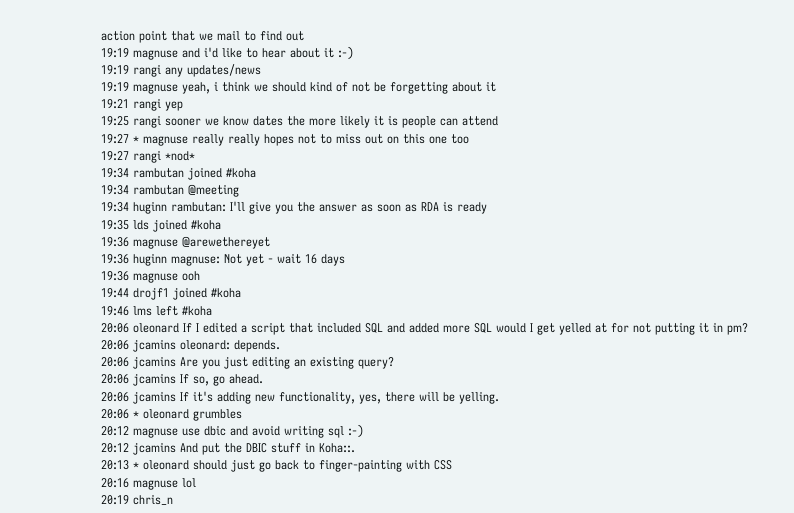action point that we mail to find out
19:19 magnuse and i'd like to hear about it :-)
19:19 rangi any updates/news
19:19 magnuse yeah, i think we should kind of not be forgetting about it
19:21 rangi yep
19:25 rangi sooner we know dates the more likely it is people can attend
19:27 * magnuse really really hopes not to miss out on this one too
19:27 rangi *nod*
19:34 rambutan joined #koha
19:34 rambutan @meeting
19:34 huginn rambutan: I'll give you the answer as soon as RDA is ready
19:35 lds joined #koha
19:36 magnuse @arewethereyet
19:36 huginn magnuse: Not yet - wait 16 days
19:36 magnuse ooh
19:44 drojf1 joined #koha
19:46 lms left #koha
20:06 oleonard If I edited a script that included SQL and added more SQL would I get yelled at for not putting it in pm?
20:06 jcamins oleonard: depends.
20:06 jcamins Are you just editing an existing query?
20:06 jcamins If so, go ahead.
20:06 jcamins If it's adding new functionality, yes, there will be yelling.
20:06 * oleonard grumbles
20:12 magnuse use dbic and avoid writing sql :-)
20:12 jcamins And put the DBIC stuff in Koha::.
20:13 * oleonard should just go back to finger-painting with CSS
20:16 magnuse lol
20:19 chris_n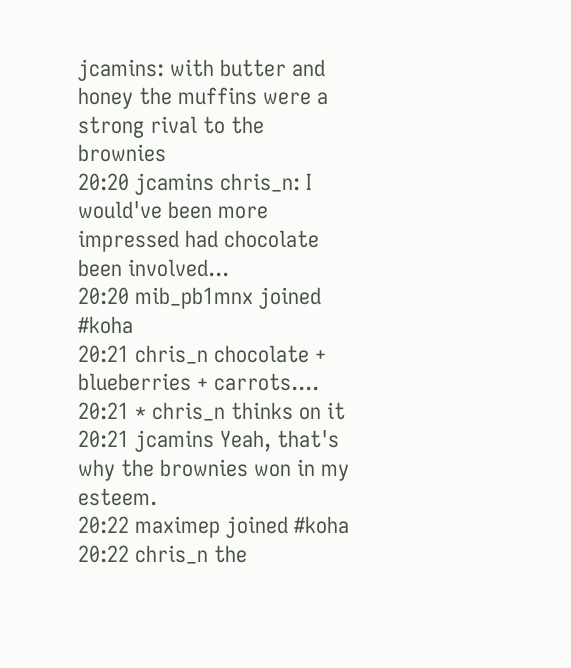jcamins: with butter and honey the muffins were a strong rival to the brownies
20:20 jcamins chris_n: I would've been more impressed had chocolate been involved...
20:20 mib_pb1mnx joined #koha
20:21 chris_n chocolate + blueberries + carrots....
20:21 * chris_n thinks on it
20:21 jcamins Yeah, that's why the brownies won in my esteem.
20:22 maximep joined #koha
20:22 chris_n the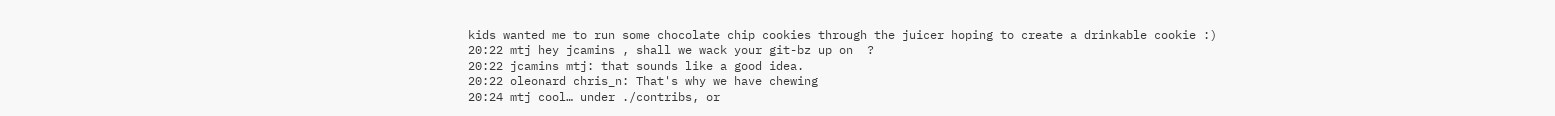kids wanted me to run some chocolate chip cookies through the juicer hoping to create a drinkable cookie :)
20:22 mtj hey jcamins , shall we wack your git-bz up on  ?
20:22 jcamins mtj: that sounds like a good idea.
20:22 oleonard chris_n: That's why we have chewing
20:24 mtj cool… under ./contribs, or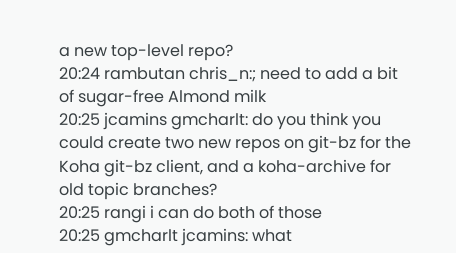a new top-level repo?
20:24 rambutan chris_n:; need to add a bit of sugar-free Almond milk
20:25 jcamins gmcharlt: do you think you could create two new repos on git-bz for the Koha git-bz client, and a koha-archive for old topic branches?
20:25 rangi i can do both of those
20:25 gmcharlt jcamins: what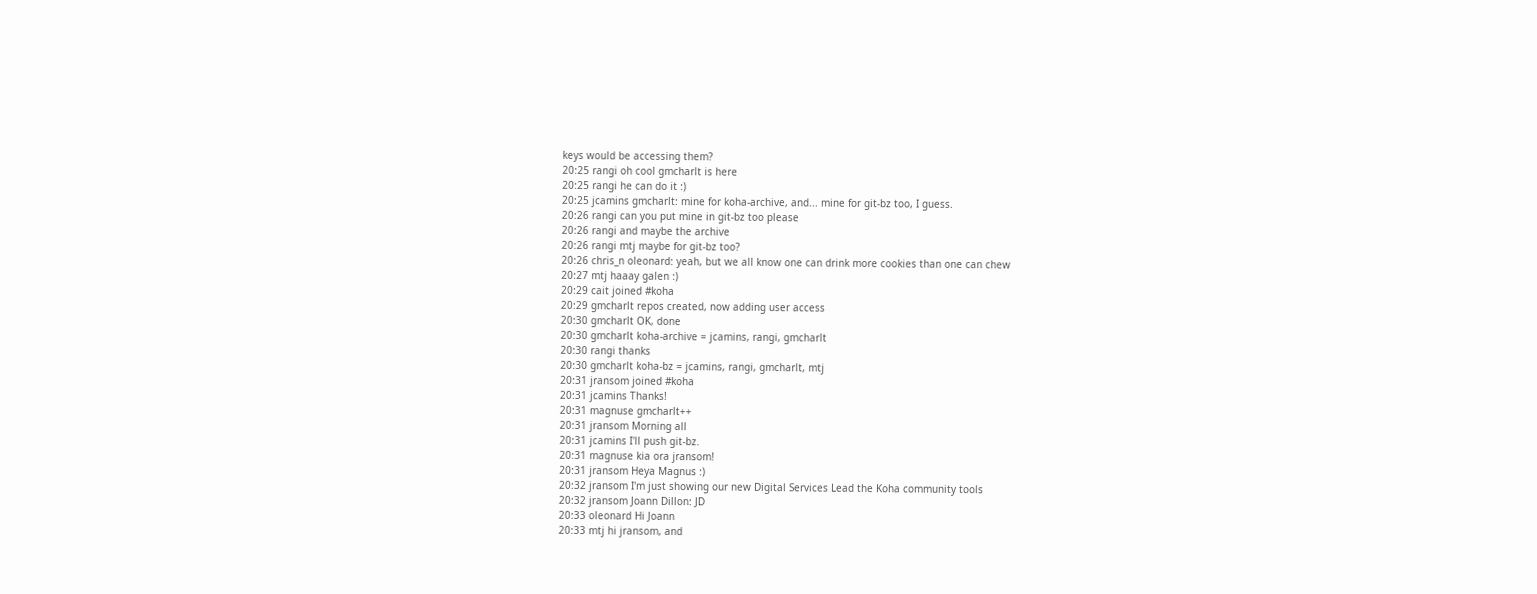keys would be accessing them?
20:25 rangi oh cool gmcharlt is here
20:25 rangi he can do it :)
20:25 jcamins gmcharlt: mine for koha-archive, and... mine for git-bz too, I guess.
20:26 rangi can you put mine in git-bz too please
20:26 rangi and maybe the archive
20:26 rangi mtj maybe for git-bz too?
20:26 chris_n oleonard: yeah, but we all know one can drink more cookies than one can chew
20:27 mtj haaay galen :)
20:29 cait joined #koha
20:29 gmcharlt repos created, now adding user access
20:30 gmcharlt OK, done
20:30 gmcharlt koha-archive = jcamins, rangi, gmcharlt
20:30 rangi thanks
20:30 gmcharlt koha-bz = jcamins, rangi, gmcharlt, mtj
20:31 jransom joined #koha
20:31 jcamins Thanks!
20:31 magnuse gmcharlt++
20:31 jransom Morning all
20:31 jcamins I'll push git-bz.
20:31 magnuse kia ora jransom!
20:31 jransom Heya Magnus :)
20:32 jransom I'm just showing our new Digital Services Lead the Koha community tools
20:32 jransom Joann Dillon: JD
20:33 oleonard Hi Joann
20:33 mtj hi jransom, and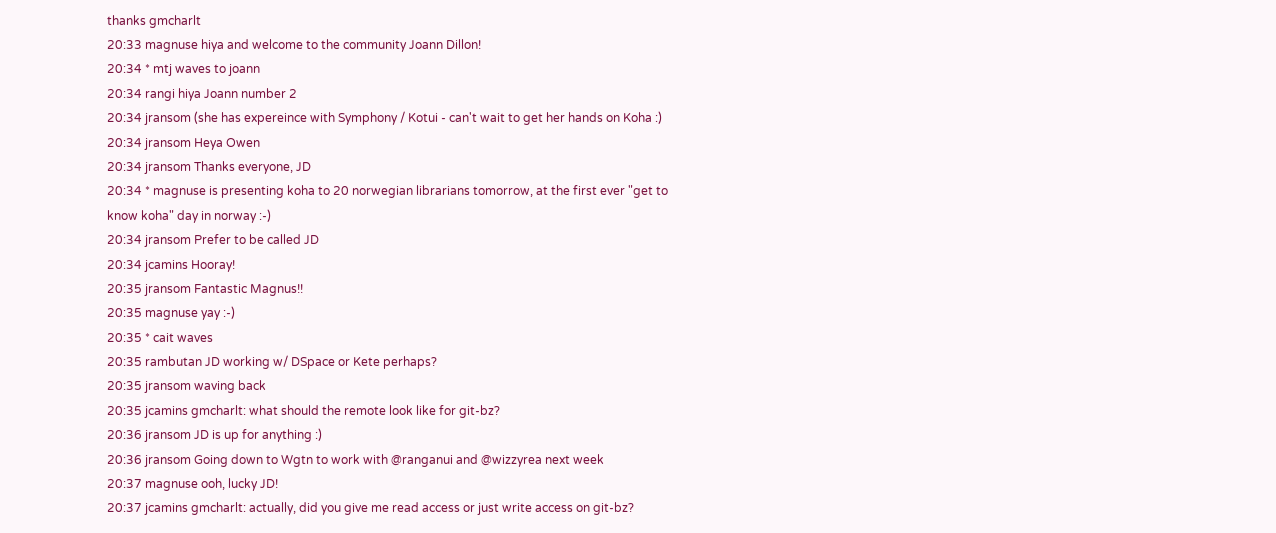thanks gmcharlt
20:33 magnuse hiya and welcome to the community Joann Dillon!
20:34 * mtj waves to joann
20:34 rangi hiya Joann number 2
20:34 jransom (she has expereince with Symphony / Kotui - can't wait to get her hands on Koha :)
20:34 jransom Heya Owen
20:34 jransom Thanks everyone, JD
20:34 * magnuse is presenting koha to 20 norwegian librarians tomorrow, at the first ever "get to know koha" day in norway :-)
20:34 jransom Prefer to be called JD
20:34 jcamins Hooray!
20:35 jransom Fantastic Magnus!!
20:35 magnuse yay :-)
20:35 * cait waves
20:35 rambutan JD working w/ DSpace or Kete perhaps?
20:35 jransom waving back
20:35 jcamins gmcharlt: what should the remote look like for git-bz?
20:36 jransom JD is up for anything :)
20:36 jransom Going down to Wgtn to work with @ranganui and @wizzyrea next week
20:37 magnuse ooh, lucky JD!
20:37 jcamins gmcharlt: actually, did you give me read access or just write access on git-bz?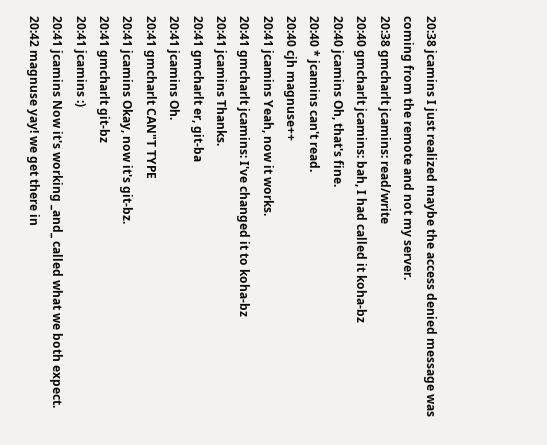20:38 jcamins I just realized maybe the access denied message was coming from the remote and not my server.
20:38 gmcharlt jcamins: read/write
20:40 gmcharlt jcamins: bah, I had called it koha-bz
20:40 jcamins Oh, that's fine.
20:40 * jcamins can't read.
20:40 cjh magnuse++
20:41 jcamins Yeah, now it works.
20:41 gmcharlt jcamins: I've changed it to koha-bz
20:41 jcamins Thanks.
20:41 gmcharlt er, git-ba
20:41 jcamins Oh.
20:41 gmcharlt CAN"T TYPE
20:41 jcamins Okay, now it's git-bz.
20:41 gmcharlt git-bz
20:41 jcamins :)
20:41 jcamins Now it's working _and_ called what we both expect.
20:42 magnuse yay! we get there in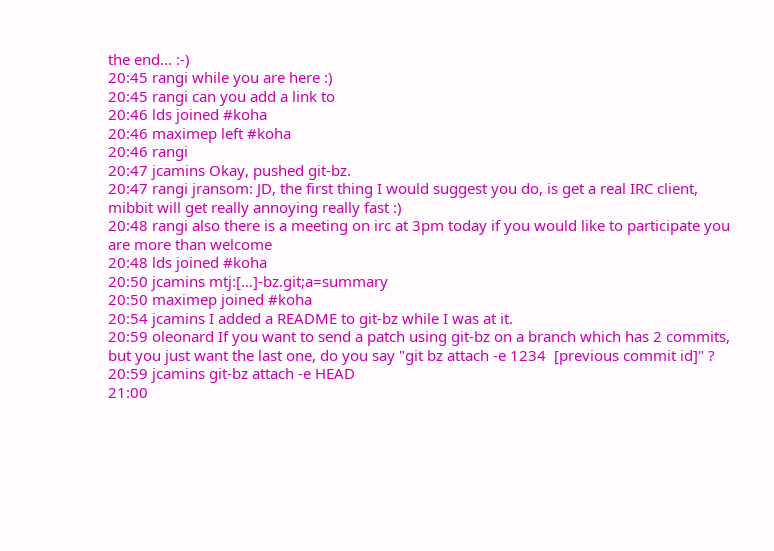the end... :-)
20:45 rangi while you are here :)
20:45 rangi can you add a link to
20:46 lds joined #koha
20:46 maximep left #koha
20:46 rangi
20:47 jcamins Okay, pushed git-bz.
20:47 rangi jransom: JD, the first thing I would suggest you do, is get a real IRC client, mibbit will get really annoying really fast :)
20:48 rangi also there is a meeting on irc at 3pm today if you would like to participate you are more than welcome
20:48 lds joined #koha
20:50 jcamins mtj:[…]-bz.git;a=summary
20:50 maximep joined #koha
20:54 jcamins I added a README to git-bz while I was at it.
20:59 oleonard If you want to send a patch using git-bz on a branch which has 2 commits, but you just want the last one, do you say "git bz attach -e 1234  [previous commit id]" ?
20:59 jcamins git-bz attach -e HEAD
21:00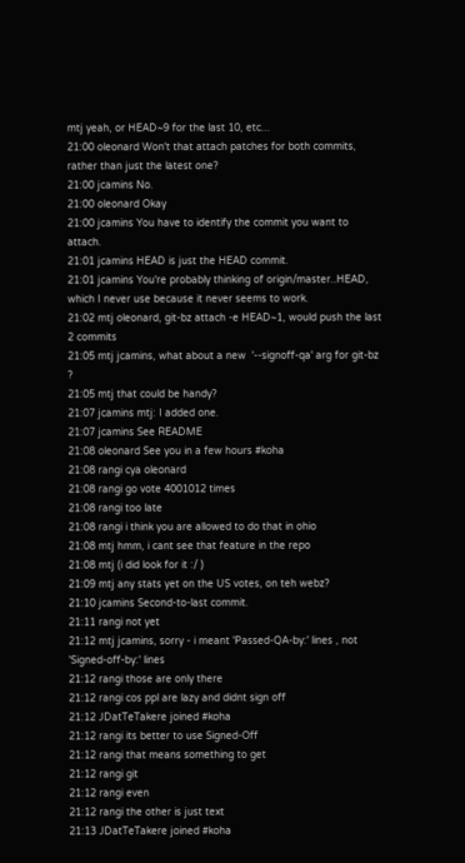mtj yeah, or HEAD~9 for the last 10, etc...
21:00 oleonard Won't that attach patches for both commits, rather than just the latest one?
21:00 jcamins No.
21:00 oleonard Okay
21:00 jcamins You have to identify the commit you want to attach.
21:01 jcamins HEAD is just the HEAD commit.
21:01 jcamins You're probably thinking of origin/master..HEAD, which I never use because it never seems to work.
21:02 mtj oleonard, git-bz attach -e HEAD~1, would push the last 2 commits
21:05 mtj jcamins, what about a new  '--signoff-qa' arg for git-bz ?
21:05 mtj that could be handy?
21:07 jcamins mtj: I added one.
21:07 jcamins See README
21:08 oleonard See you in a few hours #koha
21:08 rangi cya oleonard
21:08 rangi go vote 4001012 times
21:08 rangi too late
21:08 rangi i think you are allowed to do that in ohio
21:08 mtj hmm, i cant see that feature in the repo
21:08 mtj (i did look for it :/ )
21:09 mtj any stats yet on the US votes, on teh webz?
21:10 jcamins Second-to-last commit.
21:11 rangi not yet
21:12 mtj jcamins, sorry - i meant 'Passed-QA-by:' lines , not 'Signed-off-by:' lines
21:12 rangi those are only there
21:12 rangi cos ppl are lazy and didnt sign off
21:12 JDatTeTakere joined #koha
21:12 rangi its better to use Signed-Off
21:12 rangi that means something to get
21:12 rangi git
21:12 rangi even
21:12 rangi the other is just text
21:13 JDatTeTakere joined #koha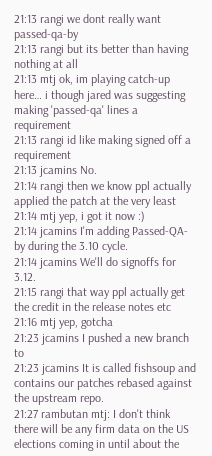21:13 rangi we dont really want passed-qa-by
21:13 rangi but its better than having nothing at all
21:13 mtj ok, im playing catch-up here… i though jared was suggesting making 'passed-qa' lines a requirement
21:13 rangi id like making signed off a requirement
21:13 jcamins No.
21:14 rangi then we know ppl actually applied the patch at the very least
21:14 mtj yep, i got it now :)
21:14 jcamins I'm adding Passed-QA-by during the 3.10 cycle.
21:14 jcamins We'll do signoffs for 3.12.
21:15 rangi that way ppl actually get the credit in the release notes etc
21:16 mtj yep, gotcha
21:23 jcamins I pushed a new branch to
21:23 jcamins It is called fishsoup and contains our patches rebased against the upstream repo.
21:27 rambutan mtj: I don't think there will be any firm data on the US elections coming in until about the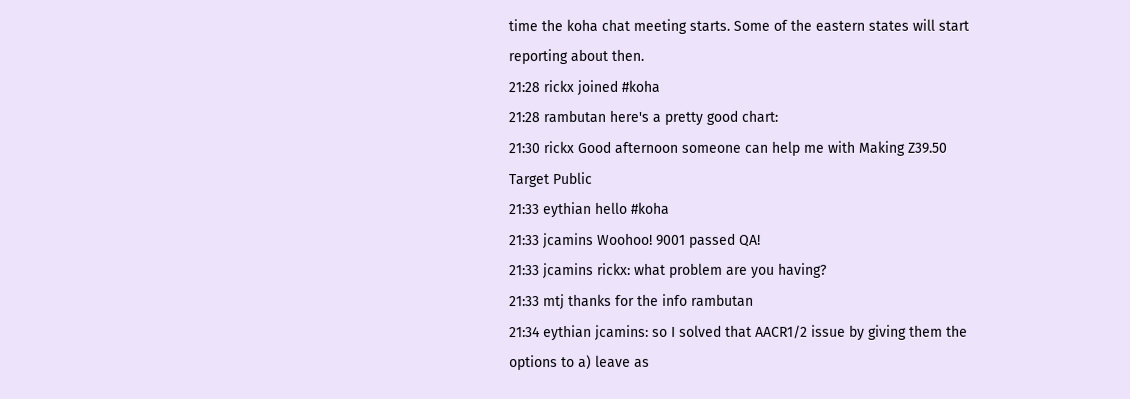time the koha chat meeting starts. Some of the eastern states will start reporting about then.
21:28 rickx joined #koha
21:28 rambutan here's a pretty good chart:
21:30 rickx Good afternoon someone can help me with Making Z39.50 Target Public
21:33 eythian hello #koha
21:33 jcamins Woohoo! 9001 passed QA!
21:33 jcamins rickx: what problem are you having?
21:33 mtj thanks for the info rambutan
21:34 eythian jcamins: so I solved that AACR1/2 issue by giving them the options to a) leave as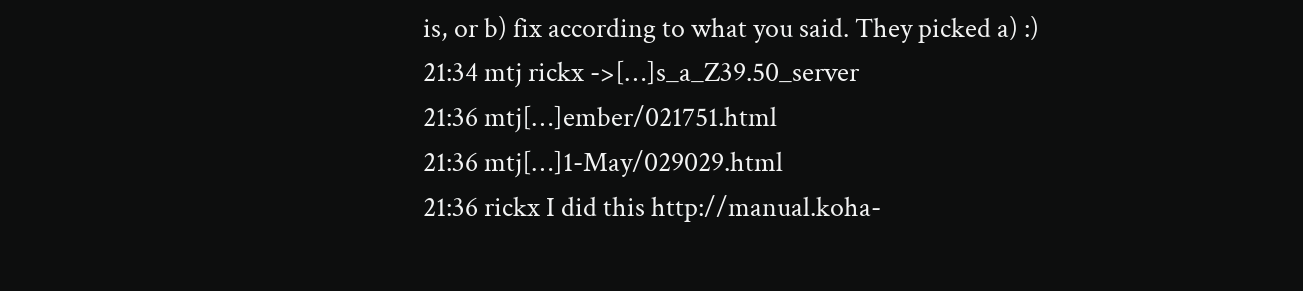is, or b) fix according to what you said. They picked a) :)
21:34 mtj rickx ->[…]s_a_Z39.50_server
21:36 mtj[…]ember/021751.html
21:36 mtj[…]1-May/029029.html
21:36 rickx I did this http://manual.koha-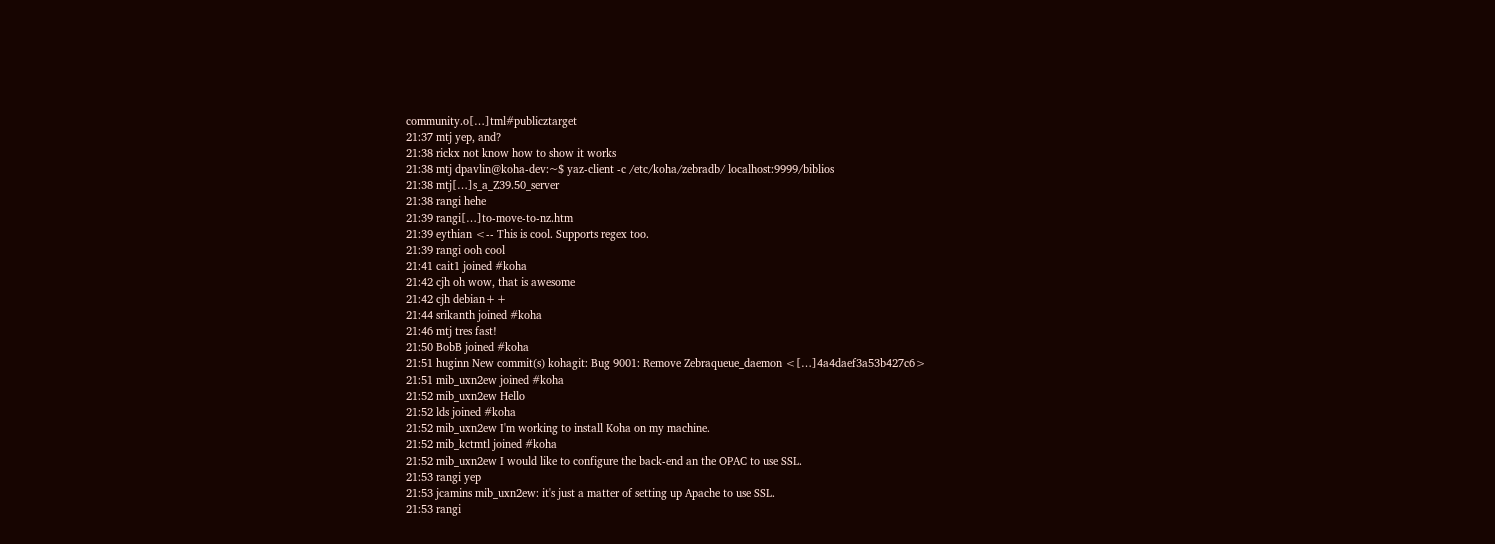community.o[…]tml#publicztarget
21:37 mtj yep, and?
21:38 rickx not know how to show it works
21:38 mtj dpavlin@koha-dev:~$ yaz-client -c /etc/koha/zebradb/ localhost:9999/biblios
21:38 mtj[…]s_a_Z39.50_server
21:38 rangi hehe
21:39 rangi[…]to-move-to-nz.htm
21:39 eythian <-- This is cool. Supports regex too.
21:39 rangi ooh cool
21:41 cait1 joined #koha
21:42 cjh oh wow, that is awesome
21:42 cjh debian++
21:44 srikanth joined #koha
21:46 mtj tres fast!
21:50 BobB joined #koha
21:51 huginn New commit(s) kohagit: Bug 9001: Remove Zebraqueue_daemon <[…]4a4daef3a53b427c6>
21:51 mib_uxn2ew joined #koha
21:52 mib_uxn2ew Hello
21:52 lds joined #koha
21:52 mib_uxn2ew I'm working to install Koha on my machine.
21:52 mib_kctmtl joined #koha
21:52 mib_uxn2ew I would like to configure the back-end an the OPAC to use SSL.
21:53 rangi yep
21:53 jcamins mib_uxn2ew: it's just a matter of setting up Apache to use SSL.
21:53 rangi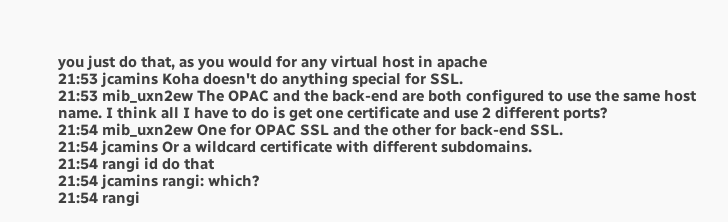you just do that, as you would for any virtual host in apache
21:53 jcamins Koha doesn't do anything special for SSL.
21:53 mib_uxn2ew The OPAC and the back-end are both configured to use the same host name. I think all I have to do is get one certificate and use 2 different ports?
21:54 mib_uxn2ew One for OPAC SSL and the other for back-end SSL.
21:54 jcamins Or a wildcard certificate with different subdomains.
21:54 rangi id do that
21:54 jcamins rangi: which?
21:54 rangi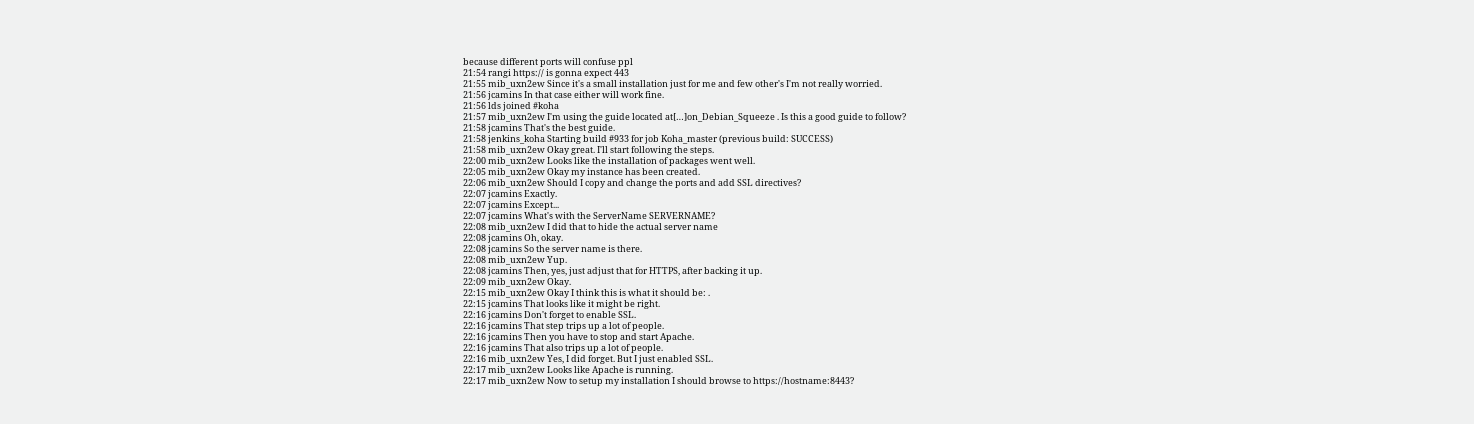because different ports will confuse ppl
21:54 rangi https:// is gonna expect 443
21:55 mib_uxn2ew Since it's a small installation just for me and few other's I'm not really worried.
21:56 jcamins In that case either will work fine.
21:56 lds joined #koha
21:57 mib_uxn2ew I'm using the guide located at[…]on_Debian_Squeeze . Is this a good guide to follow?
21:58 jcamins That's the best guide.
21:58 jenkins_koha Starting build #933 for job Koha_master (previous build: SUCCESS)
21:58 mib_uxn2ew Okay great. I'll start following the steps.
22:00 mib_uxn2ew Looks like the installation of packages went well.
22:05 mib_uxn2ew Okay my instance has been created.
22:06 mib_uxn2ew Should I copy and change the ports and add SSL directives?
22:07 jcamins Exactly.
22:07 jcamins Except...
22:07 jcamins What's with the ServerName SERVERNAME?
22:08 mib_uxn2ew I did that to hide the actual server name
22:08 jcamins Oh, okay.
22:08 jcamins So the server name is there.
22:08 mib_uxn2ew Yup.
22:08 jcamins Then, yes, just adjust that for HTTPS, after backing it up.
22:09 mib_uxn2ew Okay.
22:15 mib_uxn2ew Okay I think this is what it should be: .
22:15 jcamins That looks like it might be right.
22:16 jcamins Don't forget to enable SSL.
22:16 jcamins That step trips up a lot of people.
22:16 jcamins Then you have to stop and start Apache.
22:16 jcamins That also trips up a lot of people.
22:16 mib_uxn2ew Yes, I did forget. But I just enabled SSL.
22:17 mib_uxn2ew Looks like Apache is running.
22:17 mib_uxn2ew Now to setup my installation I should browse to https://hostname:8443?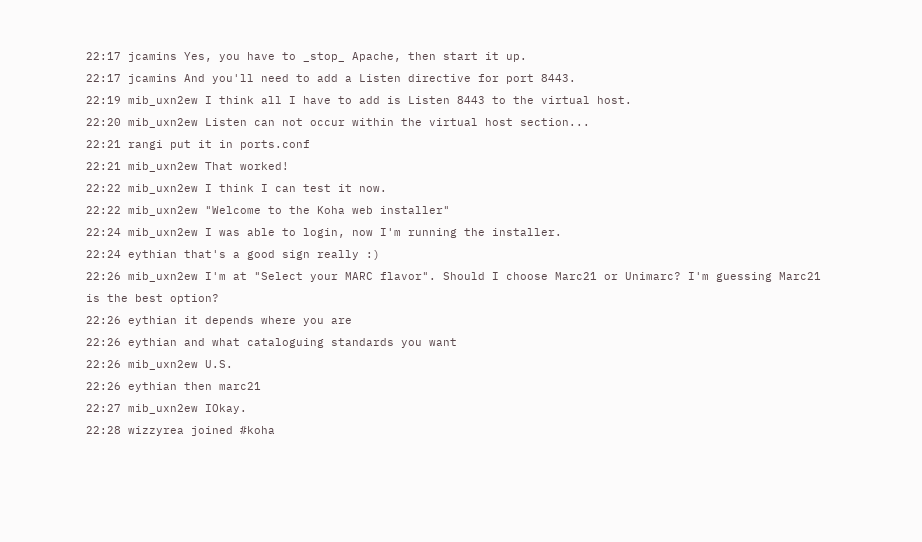22:17 jcamins Yes, you have to _stop_ Apache, then start it up.
22:17 jcamins And you'll need to add a Listen directive for port 8443.
22:19 mib_uxn2ew I think all I have to add is Listen 8443 to the virtual host.
22:20 mib_uxn2ew Listen can not occur within the virtual host section...
22:21 rangi put it in ports.conf
22:21 mib_uxn2ew That worked!
22:22 mib_uxn2ew I think I can test it now.
22:22 mib_uxn2ew "Welcome to the Koha web installer"
22:24 mib_uxn2ew I was able to login, now I'm running the installer.
22:24 eythian that's a good sign really :)
22:26 mib_uxn2ew I'm at "Select your MARC flavor". Should I choose Marc21 or Unimarc? I'm guessing Marc21 is the best option?
22:26 eythian it depends where you are
22:26 eythian and what cataloguing standards you want
22:26 mib_uxn2ew U.S.
22:26 eythian then marc21
22:27 mib_uxn2ew IOkay.
22:28 wizzyrea joined #koha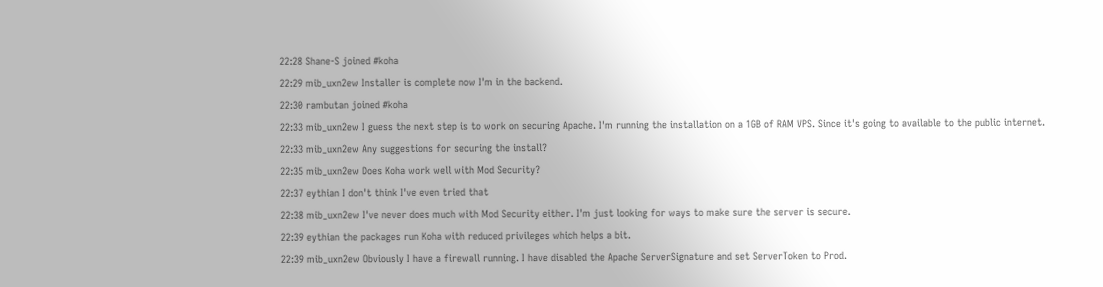22:28 Shane-S joined #koha
22:29 mib_uxn2ew Installer is complete now I'm in the backend.
22:30 rambutan joined #koha
22:33 mib_uxn2ew I guess the next step is to work on securing Apache. I'm running the installation on a 1GB of RAM VPS. Since it's going to available to the public internet.
22:33 mib_uxn2ew Any suggestions for securing the install?
22:35 mib_uxn2ew Does Koha work well with Mod Security?
22:37 eythian I don't think I've even tried that
22:38 mib_uxn2ew I've never does much with Mod Security either. I'm just looking for ways to make sure the server is secure.
22:39 eythian the packages run Koha with reduced privileges which helps a bit.
22:39 mib_uxn2ew Obviously I have a firewall running. I have disabled the Apache ServerSignature and set ServerToken to Prod.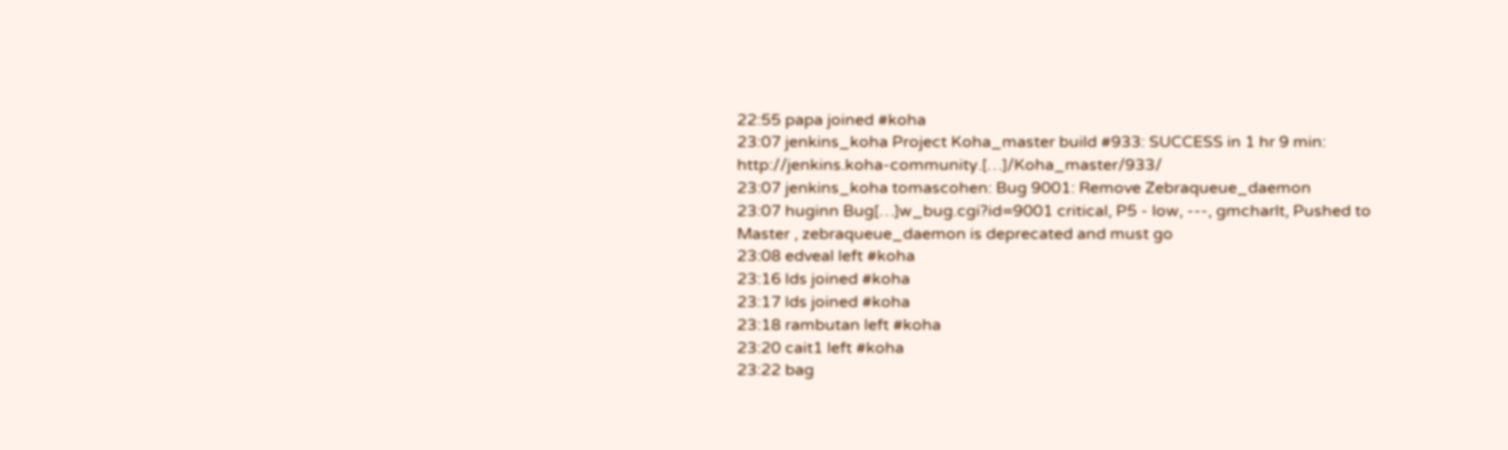22:55 papa joined #koha
23:07 jenkins_koha Project Koha_master build #933: SUCCESS in 1 hr 9 min: http://jenkins.koha-community.[…]/Koha_master/933/
23:07 jenkins_koha tomascohen: Bug 9001: Remove Zebraqueue_daemon
23:07 huginn Bug[…]w_bug.cgi?id=9001 critical, P5 - low, ---, gmcharlt, Pushed to Master , zebraqueue_daemon is deprecated and must go
23:08 edveal left #koha
23:16 lds joined #koha
23:17 lds joined #koha
23:18 rambutan left #koha
23:20 cait1 left #koha
23:22 bag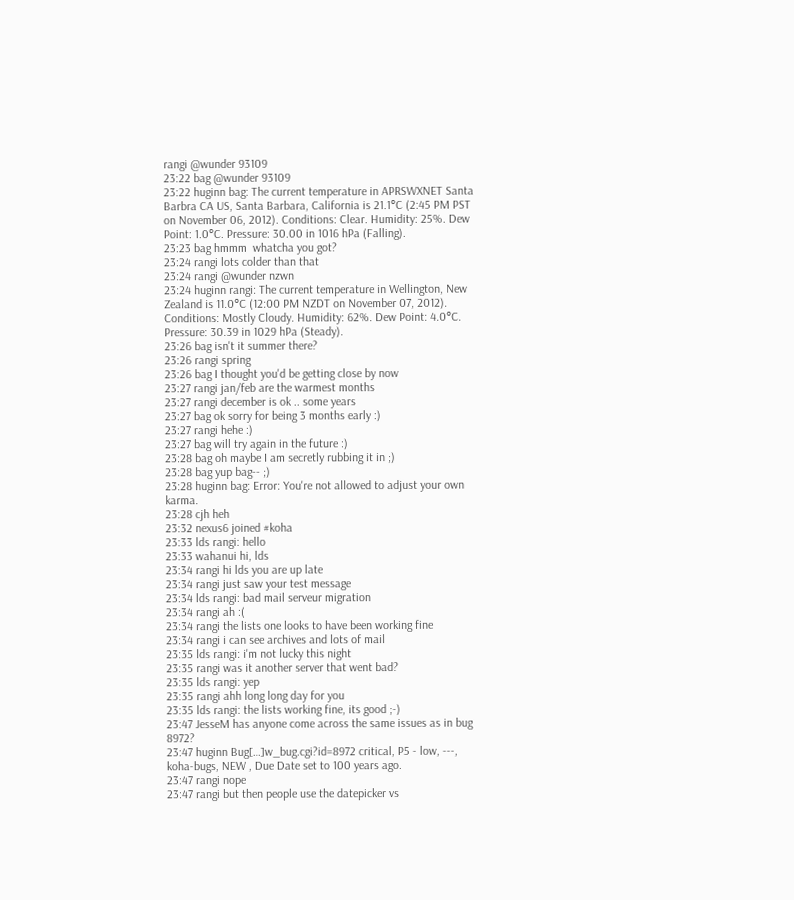rangi @wunder 93109
23:22 bag @wunder 93109
23:22 huginn bag: The current temperature in APRSWXNET Santa Barbra CA US, Santa Barbara, California is 21.1°C (2:45 PM PST on November 06, 2012). Conditions: Clear. Humidity: 25%. Dew Point: 1.0°C. Pressure: 30.00 in 1016 hPa (Falling).
23:23 bag hmmm  whatcha you got?
23:24 rangi lots colder than that
23:24 rangi @wunder nzwn
23:24 huginn rangi: The current temperature in Wellington, New Zealand is 11.0°C (12:00 PM NZDT on November 07, 2012). Conditions: Mostly Cloudy. Humidity: 62%. Dew Point: 4.0°C. Pressure: 30.39 in 1029 hPa (Steady).
23:26 bag isn't it summer there?
23:26 rangi spring
23:26 bag I thought you'd be getting close by now
23:27 rangi jan/feb are the warmest months
23:27 rangi december is ok .. some years
23:27 bag ok sorry for being 3 months early :)
23:27 rangi hehe :)
23:27 bag will try again in the future :)
23:28 bag oh maybe I am secretly rubbing it in ;)
23:28 bag yup bag-- ;)
23:28 huginn bag: Error: You're not allowed to adjust your own karma.
23:28 cjh heh
23:32 nexus6 joined #koha
23:33 lds rangi: hello
23:33 wahanui hi, lds
23:34 rangi hi lds you are up late
23:34 rangi just saw your test message
23:34 lds rangi: bad mail serveur migration
23:34 rangi ah :(
23:34 rangi the lists one looks to have been working fine
23:34 rangi i can see archives and lots of mail
23:35 lds rangi: i'm not lucky this night
23:35 rangi was it another server that went bad?
23:35 lds rangi: yep
23:35 rangi ahh long long day for you
23:35 lds rangi: the lists working fine, its good ;-)
23:47 JesseM has anyone come across the same issues as in bug 8972?
23:47 huginn Bug[…]w_bug.cgi?id=8972 critical, P5 - low, ---, koha-bugs, NEW , Due Date set to 100 years ago.
23:47 rangi nope
23:47 rangi but then people use the datepicker vs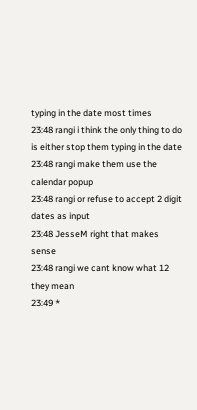typing in the date most times
23:48 rangi i think the only thing to do is either stop them typing in the date
23:48 rangi make them use the calendar popup
23:48 rangi or refuse to accept 2 digit dates as input
23:48 JesseM right that makes sense
23:48 rangi we cant know what 12 they mean
23:49 *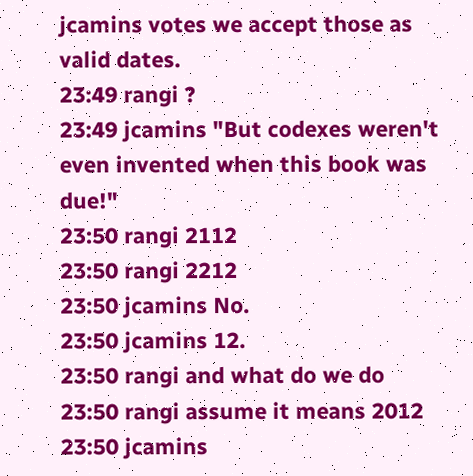jcamins votes we accept those as valid dates.
23:49 rangi ?
23:49 jcamins "But codexes weren't even invented when this book was due!"
23:50 rangi 2112
23:50 rangi 2212
23:50 jcamins No.
23:50 jcamins 12.
23:50 rangi and what do we do
23:50 rangi assume it means 2012
23:50 jcamins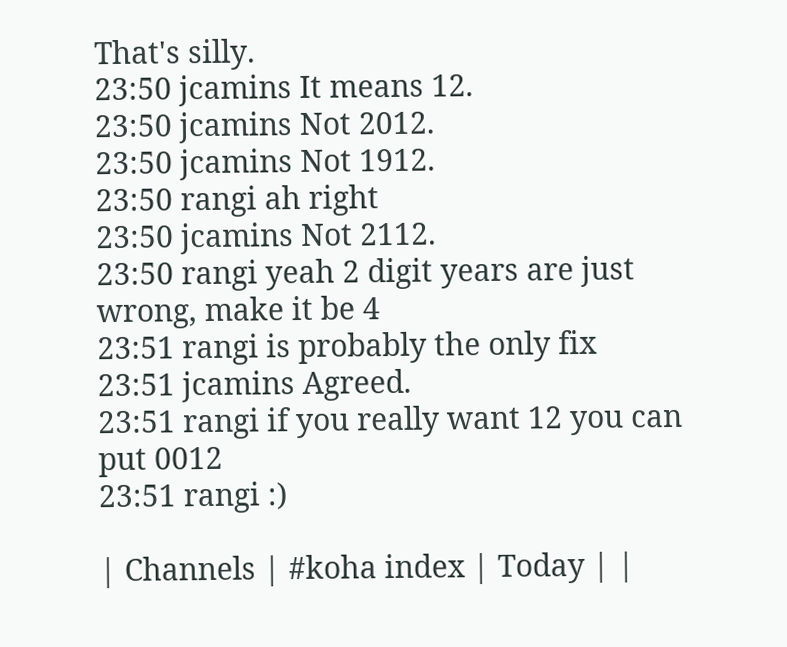That's silly.
23:50 jcamins It means 12.
23:50 jcamins Not 2012.
23:50 jcamins Not 1912.
23:50 rangi ah right
23:50 jcamins Not 2112.
23:50 rangi yeah 2 digit years are just wrong, make it be 4
23:51 rangi is probably the only fix
23:51 jcamins Agreed.
23:51 rangi if you really want 12 you can put 0012
23:51 rangi :)

| Channels | #koha index | Today | |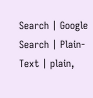Search | Google Search | Plain-Text | plain,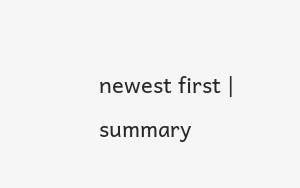newest first | summary